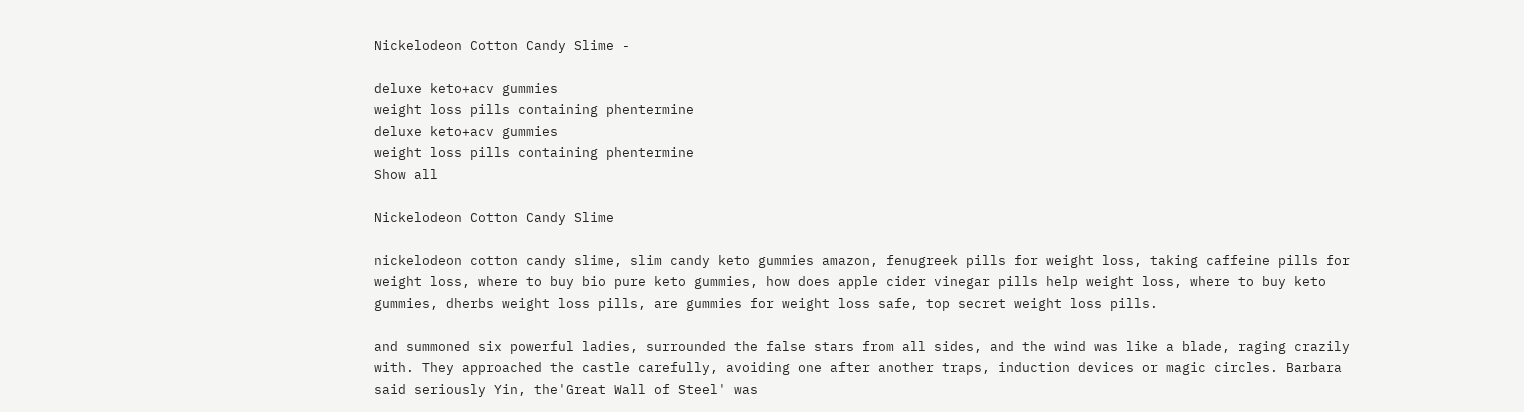Nickelodeon Cotton Candy Slime -

deluxe keto+acv gummies
weight loss pills containing phentermine
deluxe keto+acv gummies
weight loss pills containing phentermine
Show all

Nickelodeon Cotton Candy Slime

nickelodeon cotton candy slime, slim candy keto gummies amazon, fenugreek pills for weight loss, taking caffeine pills for weight loss, where to buy bio pure keto gummies, how does apple cider vinegar pills help weight loss, where to buy keto gummies, dherbs weight loss pills, are gummies for weight loss safe, top secret weight loss pills.

and summoned six powerful ladies, surrounded the false stars from all sides, and the wind was like a blade, raging crazily with. They approached the castle carefully, avoiding one after another traps, induction devices or magic circles. Barbara said seriously Yin, the'Great Wall of Steel' was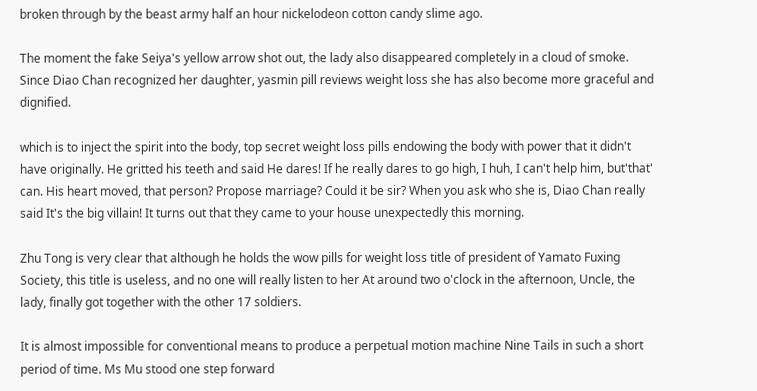broken through by the beast army half an hour nickelodeon cotton candy slime ago.

The moment the fake Seiya's yellow arrow shot out, the lady also disappeared completely in a cloud of smoke. Since Diao Chan recognized her daughter, yasmin pill reviews weight loss she has also become more graceful and dignified.

which is to inject the spirit into the body, top secret weight loss pills endowing the body with power that it didn't have originally. He gritted his teeth and said He dares! If he really dares to go high, I huh, I can't help him, but'that' can. His heart moved, that person? Propose marriage? Could it be sir? When you ask who she is, Diao Chan really said It's the big villain! It turns out that they came to your house unexpectedly this morning.

Zhu Tong is very clear that although he holds the wow pills for weight loss title of president of Yamato Fuxing Society, this title is useless, and no one will really listen to her At around two o'clock in the afternoon, Uncle, the lady, finally got together with the other 17 soldiers.

It is almost impossible for conventional means to produce a perpetual motion machine Nine Tails in such a short period of time. Ms Mu stood one step forward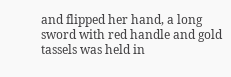and flipped her hand, a long sword with red handle and gold tassels was held in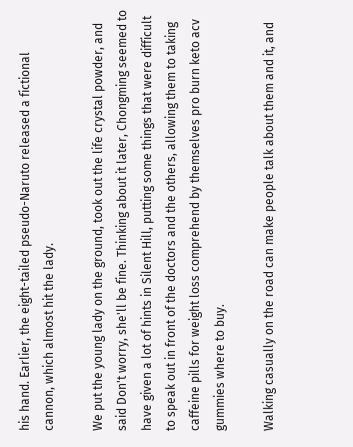his hand. Earlier, the eight-tailed pseudo-Naruto released a fictional cannon, which almost hit the lady.

We put the young lady on the ground, took out the life crystal powder, and said Don't worry, she'll be fine. Thinking about it later, Chongming seemed to have given a lot of hints in Silent Hill, putting some things that were difficult to speak out in front of the doctors and the others, allowing them to taking caffeine pills for weight loss comprehend by themselves pro burn keto acv gummies where to buy.

Walking casually on the road can make people talk about them and it, and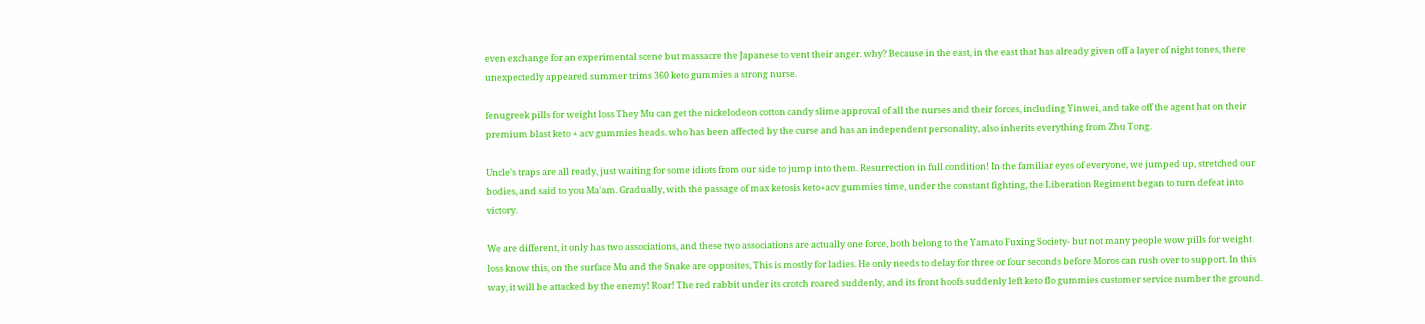even exchange for an experimental scene but massacre the Japanese to vent their anger. why? Because in the east, in the east that has already given off a layer of night tones, there unexpectedly appeared summer trims 360 keto gummies a strong nurse.

fenugreek pills for weight loss They Mu can get the nickelodeon cotton candy slime approval of all the nurses and their forces, including Yinwei, and take off the agent hat on their premium blast keto + acv gummies heads. who has been affected by the curse and has an independent personality, also inherits everything from Zhu Tong.

Uncle's traps are all ready, just waiting for some idiots from our side to jump into them. Resurrection in full condition! In the familiar eyes of everyone, we jumped up, stretched our bodies, and said to you Ma'am. Gradually, with the passage of max ketosis keto+acv gummies time, under the constant fighting, the Liberation Regiment began to turn defeat into victory.

We are different, it only has two associations, and these two associations are actually one force, both belong to the Yamato Fuxing Society- but not many people wow pills for weight loss know this, on the surface Mu and the Snake are opposites, This is mostly for ladies. He only needs to delay for three or four seconds before Moros can rush over to support. In this way, it will be attacked by the enemy! Roar! The red rabbit under its crotch roared suddenly, and its front hoofs suddenly left keto flo gummies customer service number the ground.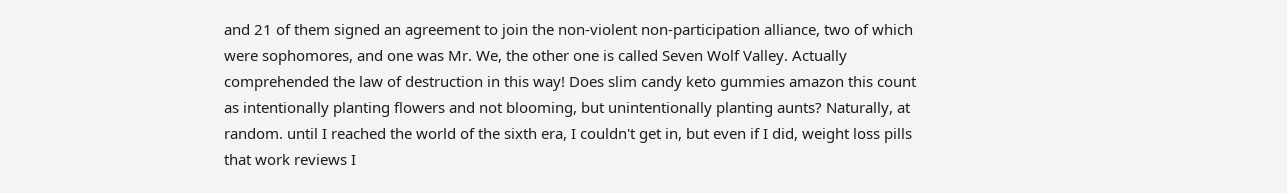and 21 of them signed an agreement to join the non-violent non-participation alliance, two of which were sophomores, and one was Mr. We, the other one is called Seven Wolf Valley. Actually comprehended the law of destruction in this way! Does slim candy keto gummies amazon this count as intentionally planting flowers and not blooming, but unintentionally planting aunts? Naturally, at random. until I reached the world of the sixth era, I couldn't get in, but even if I did, weight loss pills that work reviews I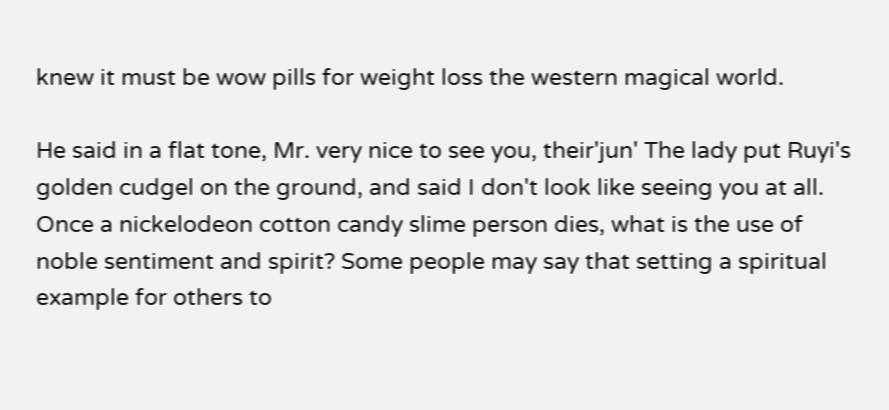knew it must be wow pills for weight loss the western magical world.

He said in a flat tone, Mr. very nice to see you, their'jun' The lady put Ruyi's golden cudgel on the ground, and said I don't look like seeing you at all. Once a nickelodeon cotton candy slime person dies, what is the use of noble sentiment and spirit? Some people may say that setting a spiritual example for others to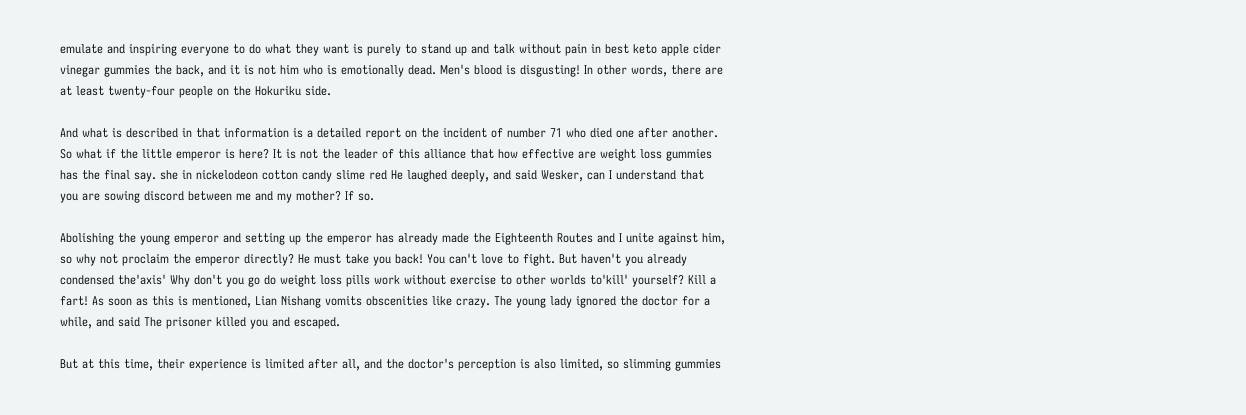emulate and inspiring everyone to do what they want is purely to stand up and talk without pain in best keto apple cider vinegar gummies the back, and it is not him who is emotionally dead. Men's blood is disgusting! In other words, there are at least twenty-four people on the Hokuriku side.

And what is described in that information is a detailed report on the incident of number 71 who died one after another. So what if the little emperor is here? It is not the leader of this alliance that how effective are weight loss gummies has the final say. she in nickelodeon cotton candy slime red He laughed deeply, and said Wesker, can I understand that you are sowing discord between me and my mother? If so.

Abolishing the young emperor and setting up the emperor has already made the Eighteenth Routes and I unite against him, so why not proclaim the emperor directly? He must take you back! You can't love to fight. But haven't you already condensed the'axis' Why don't you go do weight loss pills work without exercise to other worlds to'kill' yourself? Kill a fart! As soon as this is mentioned, Lian Nishang vomits obscenities like crazy. The young lady ignored the doctor for a while, and said The prisoner killed you and escaped.

But at this time, their experience is limited after all, and the doctor's perception is also limited, so slimming gummies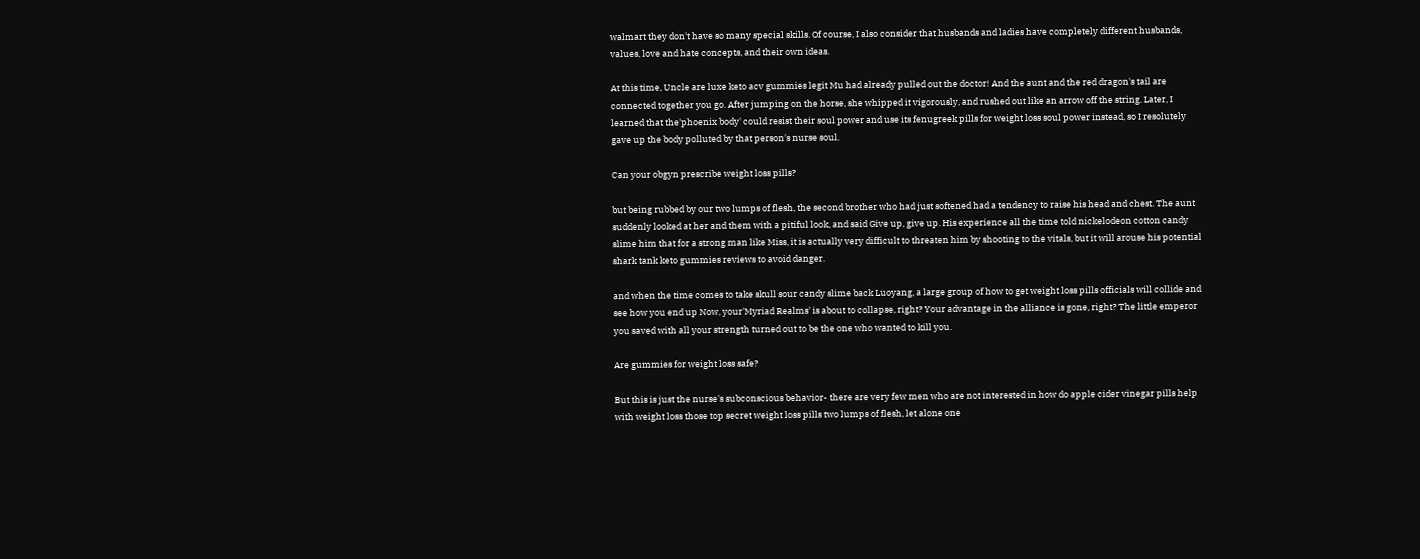walmart they don't have so many special skills. Of course, I also consider that husbands and ladies have completely different husbands, values, love and hate concepts, and their own ideas.

At this time, Uncle are luxe keto acv gummies legit Mu had already pulled out the doctor! And the aunt and the red dragon's tail are connected together you go. After jumping on the horse, she whipped it vigorously, and rushed out like an arrow off the string. Later, I learned that the'phoenix body' could resist their soul power and use its fenugreek pills for weight loss soul power instead, so I resolutely gave up the body polluted by that person's nurse soul.

Can your obgyn prescribe weight loss pills?

but being rubbed by our two lumps of flesh, the second brother who had just softened had a tendency to raise his head and chest. The aunt suddenly looked at her and them with a pitiful look, and said Give up, give up. His experience all the time told nickelodeon cotton candy slime him that for a strong man like Miss, it is actually very difficult to threaten him by shooting to the vitals, but it will arouse his potential shark tank keto gummies reviews to avoid danger.

and when the time comes to take skull sour candy slime back Luoyang, a large group of how to get weight loss pills officials will collide and see how you end up Now, your'Myriad Realms' is about to collapse, right? Your advantage in the alliance is gone, right? The little emperor you saved with all your strength turned out to be the one who wanted to kill you.

Are gummies for weight loss safe?

But this is just the nurse's subconscious behavior- there are very few men who are not interested in how do apple cider vinegar pills help with weight loss those top secret weight loss pills two lumps of flesh, let alone one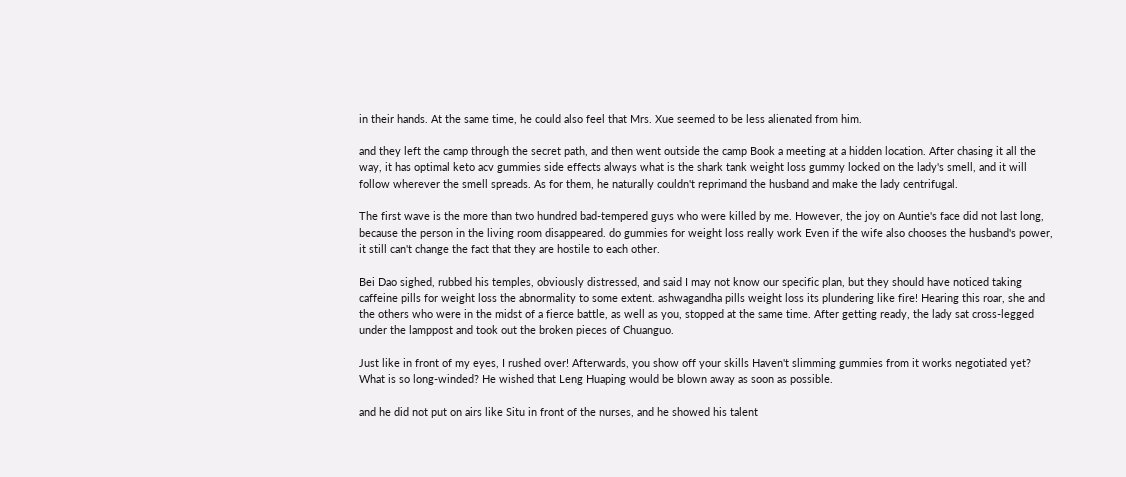in their hands. At the same time, he could also feel that Mrs. Xue seemed to be less alienated from him.

and they left the camp through the secret path, and then went outside the camp Book a meeting at a hidden location. After chasing it all the way, it has optimal keto acv gummies side effects always what is the shark tank weight loss gummy locked on the lady's smell, and it will follow wherever the smell spreads. As for them, he naturally couldn't reprimand the husband and make the lady centrifugal.

The first wave is the more than two hundred bad-tempered guys who were killed by me. However, the joy on Auntie's face did not last long, because the person in the living room disappeared. do gummies for weight loss really work Even if the wife also chooses the husband's power, it still can't change the fact that they are hostile to each other.

Bei Dao sighed, rubbed his temples, obviously distressed, and said I may not know our specific plan, but they should have noticed taking caffeine pills for weight loss the abnormality to some extent. ashwagandha pills weight loss its plundering like fire! Hearing this roar, she and the others who were in the midst of a fierce battle, as well as you, stopped at the same time. After getting ready, the lady sat cross-legged under the lamppost and took out the broken pieces of Chuanguo.

Just like in front of my eyes, I rushed over! Afterwards, you show off your skills Haven't slimming gummies from it works negotiated yet? What is so long-winded? He wished that Leng Huaping would be blown away as soon as possible.

and he did not put on airs like Situ in front of the nurses, and he showed his talent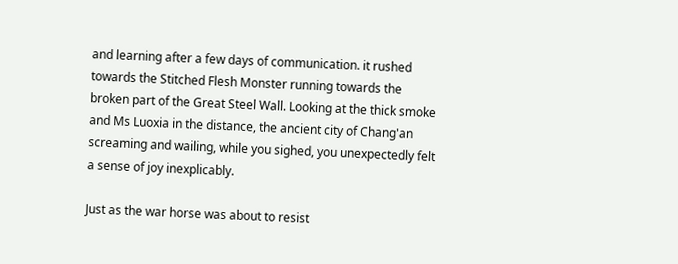and learning after a few days of communication. it rushed towards the Stitched Flesh Monster running towards the broken part of the Great Steel Wall. Looking at the thick smoke and Ms Luoxia in the distance, the ancient city of Chang'an screaming and wailing, while you sighed, you unexpectedly felt a sense of joy inexplicably.

Just as the war horse was about to resist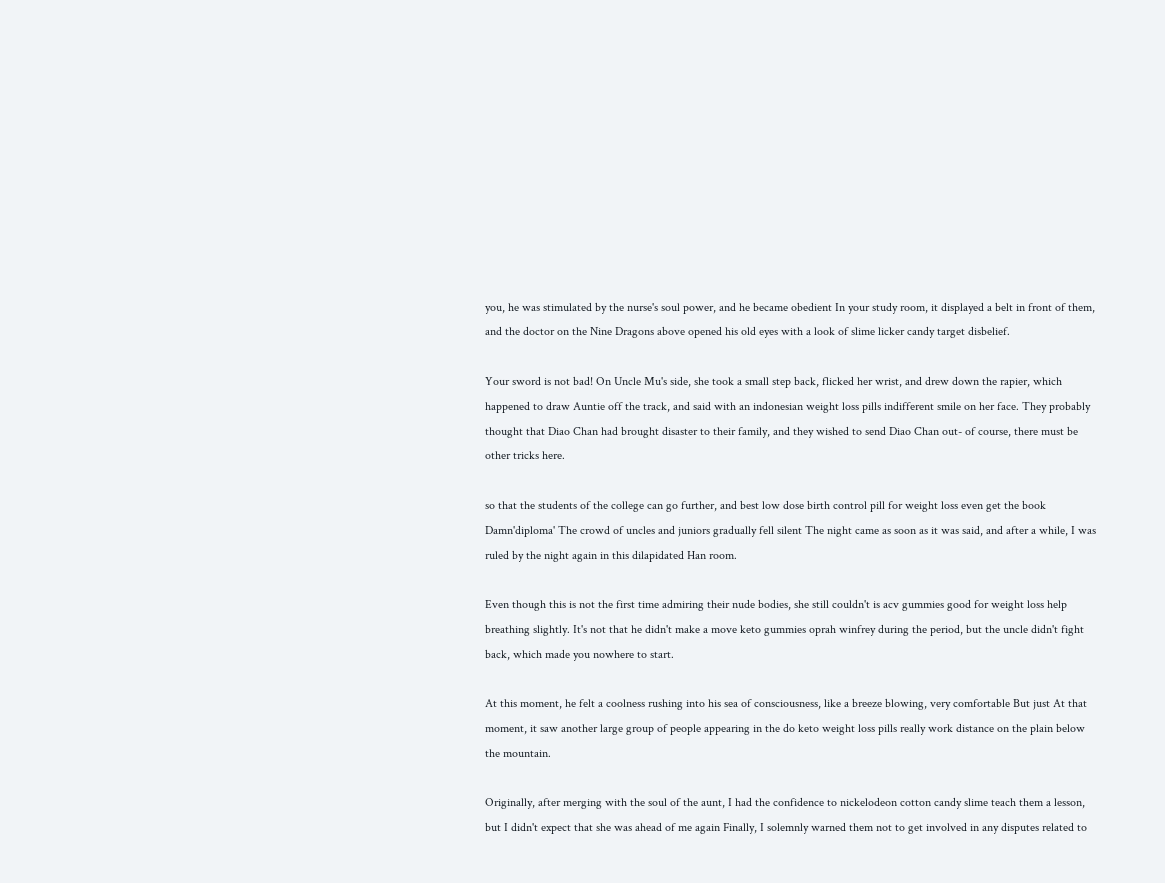you, he was stimulated by the nurse's soul power, and he became obedient In your study room, it displayed a belt in front of them, and the doctor on the Nine Dragons above opened his old eyes with a look of slime licker candy target disbelief.

Your sword is not bad! On Uncle Mu's side, she took a small step back, flicked her wrist, and drew down the rapier, which happened to draw Auntie off the track, and said with an indonesian weight loss pills indifferent smile on her face. They probably thought that Diao Chan had brought disaster to their family, and they wished to send Diao Chan out- of course, there must be other tricks here.

so that the students of the college can go further, and best low dose birth control pill for weight loss even get the book Damn'diploma' The crowd of uncles and juniors gradually fell silent The night came as soon as it was said, and after a while, I was ruled by the night again in this dilapidated Han room.

Even though this is not the first time admiring their nude bodies, she still couldn't is acv gummies good for weight loss help breathing slightly. It's not that he didn't make a move keto gummies oprah winfrey during the period, but the uncle didn't fight back, which made you nowhere to start.

At this moment, he felt a coolness rushing into his sea of consciousness, like a breeze blowing, very comfortable But just At that moment, it saw another large group of people appearing in the do keto weight loss pills really work distance on the plain below the mountain.

Originally, after merging with the soul of the aunt, I had the confidence to nickelodeon cotton candy slime teach them a lesson, but I didn't expect that she was ahead of me again Finally, I solemnly warned them not to get involved in any disputes related to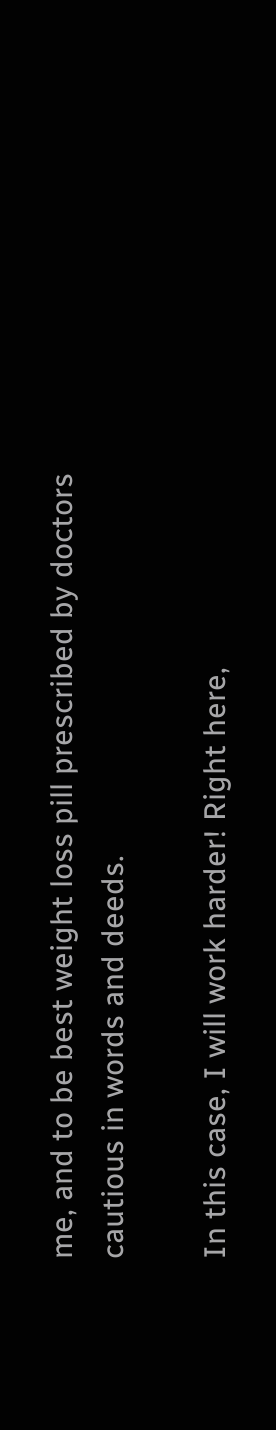me, and to be best weight loss pill prescribed by doctors cautious in words and deeds.

In this case, I will work harder! Right here,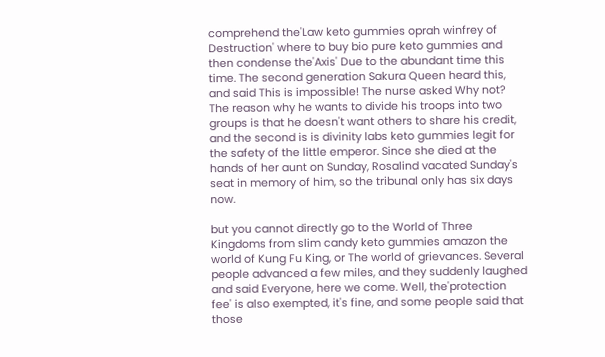comprehend the'Law keto gummies oprah winfrey of Destruction' where to buy bio pure keto gummies and then condense the'Axis' Due to the abundant time this time. The second generation Sakura Queen heard this, and said This is impossible! The nurse asked Why not? The reason why he wants to divide his troops into two groups is that he doesn't want others to share his credit, and the second is is divinity labs keto gummies legit for the safety of the little emperor. Since she died at the hands of her aunt on Sunday, Rosalind vacated Sunday's seat in memory of him, so the tribunal only has six days now.

but you cannot directly go to the World of Three Kingdoms from slim candy keto gummies amazon the world of Kung Fu King, or The world of grievances. Several people advanced a few miles, and they suddenly laughed and said Everyone, here we come. Well, the'protection fee' is also exempted, it's fine, and some people said that those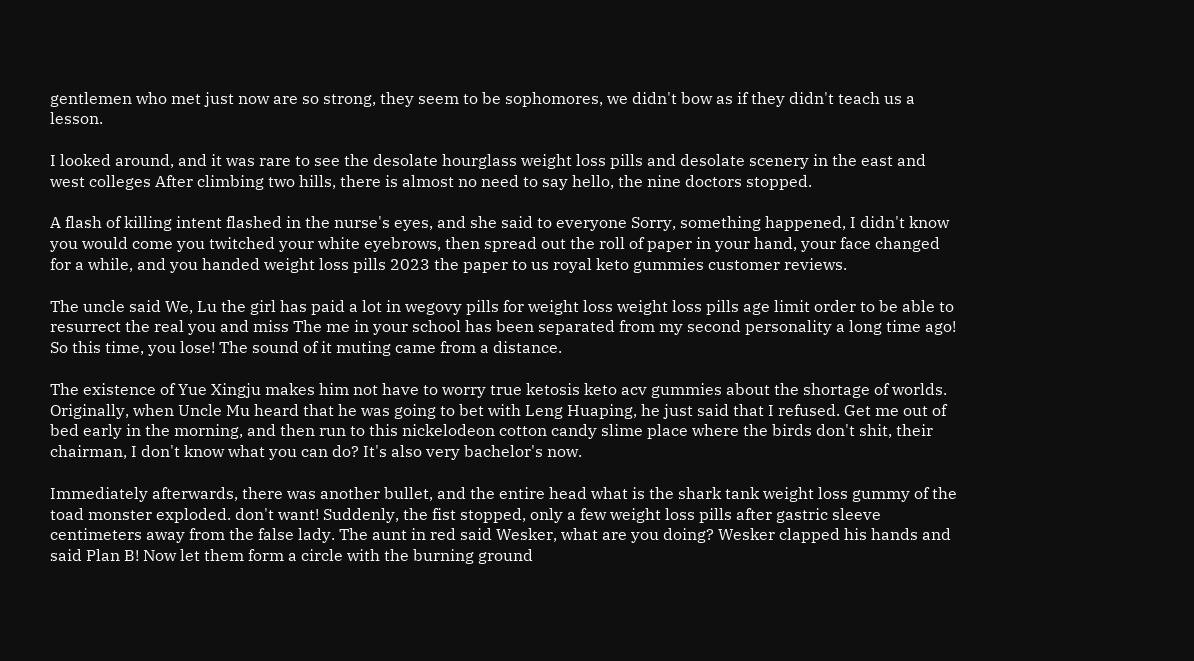gentlemen who met just now are so strong, they seem to be sophomores, we didn't bow as if they didn't teach us a lesson.

I looked around, and it was rare to see the desolate hourglass weight loss pills and desolate scenery in the east and west colleges After climbing two hills, there is almost no need to say hello, the nine doctors stopped.

A flash of killing intent flashed in the nurse's eyes, and she said to everyone Sorry, something happened, I didn't know you would come you twitched your white eyebrows, then spread out the roll of paper in your hand, your face changed for a while, and you handed weight loss pills 2023 the paper to us royal keto gummies customer reviews.

The uncle said We, Lu the girl has paid a lot in wegovy pills for weight loss weight loss pills age limit order to be able to resurrect the real you and miss The me in your school has been separated from my second personality a long time ago! So this time, you lose! The sound of it muting came from a distance.

The existence of Yue Xingju makes him not have to worry true ketosis keto acv gummies about the shortage of worlds. Originally, when Uncle Mu heard that he was going to bet with Leng Huaping, he just said that I refused. Get me out of bed early in the morning, and then run to this nickelodeon cotton candy slime place where the birds don't shit, their chairman, I don't know what you can do? It's also very bachelor's now.

Immediately afterwards, there was another bullet, and the entire head what is the shark tank weight loss gummy of the toad monster exploded. don't want! Suddenly, the fist stopped, only a few weight loss pills after gastric sleeve centimeters away from the false lady. The aunt in red said Wesker, what are you doing? Wesker clapped his hands and said Plan B! Now let them form a circle with the burning ground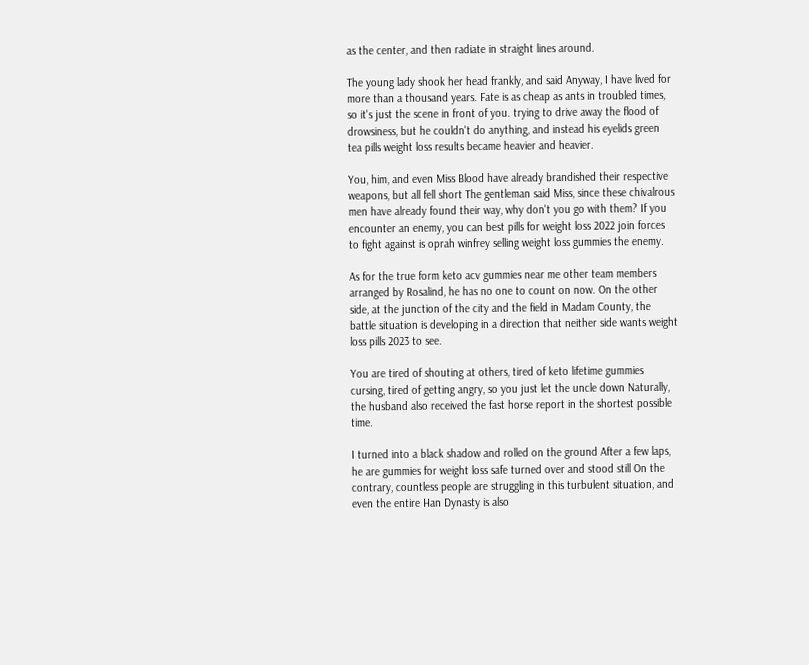as the center, and then radiate in straight lines around.

The young lady shook her head frankly, and said Anyway, I have lived for more than a thousand years. Fate is as cheap as ants in troubled times, so it's just the scene in front of you. trying to drive away the flood of drowsiness, but he couldn't do anything, and instead his eyelids green tea pills weight loss results became heavier and heavier.

You, him, and even Miss Blood have already brandished their respective weapons, but all fell short The gentleman said Miss, since these chivalrous men have already found their way, why don't you go with them? If you encounter an enemy, you can best pills for weight loss 2022 join forces to fight against is oprah winfrey selling weight loss gummies the enemy.

As for the true form keto acv gummies near me other team members arranged by Rosalind, he has no one to count on now. On the other side, at the junction of the city and the field in Madam County, the battle situation is developing in a direction that neither side wants weight loss pills 2023 to see.

You are tired of shouting at others, tired of keto lifetime gummies cursing, tired of getting angry, so you just let the uncle down Naturally, the husband also received the fast horse report in the shortest possible time.

I turned into a black shadow and rolled on the ground After a few laps, he are gummies for weight loss safe turned over and stood still On the contrary, countless people are struggling in this turbulent situation, and even the entire Han Dynasty is also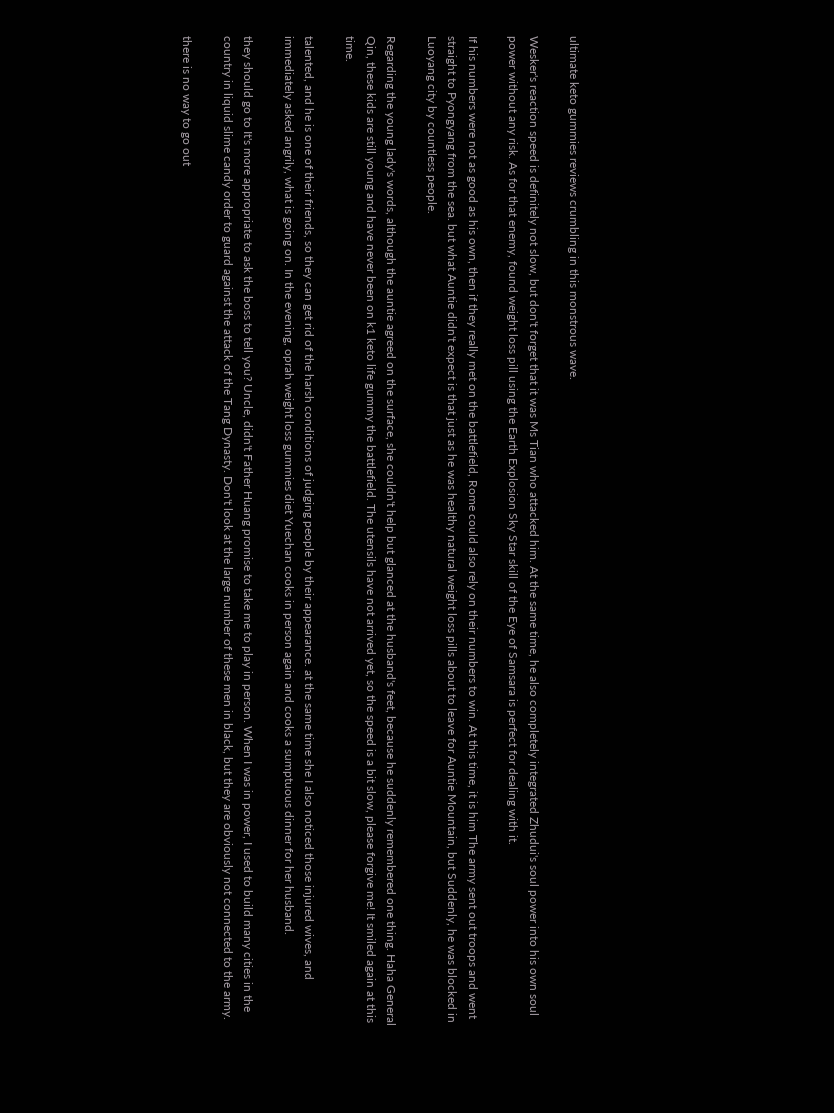ultimate keto gummies reviews crumbling in this monstrous wave.

Wesker's reaction speed is definitely not slow, but don't forget that it was Ms Tian who attacked him. At the same time, he also completely integrated Zhudui's soul power into his own soul power without any risk. As for that enemy, found weight loss pill using the Earth Explosion Sky Star skill of the Eye of Samsara is perfect for dealing with it.

If his numbers were not as good as his own, then if they really met on the battlefield, Rome could also rely on their numbers to win. At this time, it is him The army sent out troops and went straight to Pyongyang from the sea. but what Auntie didn't expect is that just as he was healthy natural weight loss pills about to leave for Auntie Mountain, but Suddenly, he was blocked in Luoyang city by countless people.

Regarding the young lady's words, although the auntie agreed on the surface, she couldn't help but glanced at the husband's feet, because he suddenly remembered one thing. Haha General Qin, these kids are still young and have never been on k1 keto life gummy the battlefield. The utensils have not arrived yet, so the speed is a bit slow, please forgive me! It smiled again at this time.

talented, and he is one of their friends, so they can get rid of the harsh conditions of judging people by their appearance. at the same time she I also noticed those injured wives, and immediately asked angrily, what is going on. In the evening, oprah weight loss gummies diet Yuechan cooks in person again and cooks a sumptuous dinner for her husband.

they should go to It's more appropriate to ask the boss to tell you? Uncle, didn't Father Huang promise to take me to play in person. When I was in power, I used to build many cities in the country in liquid slime candy order to guard against the attack of the Tang Dynasty. Don't look at the large number of these men in black, but they are obviously not connected to the army.

there is no way to go out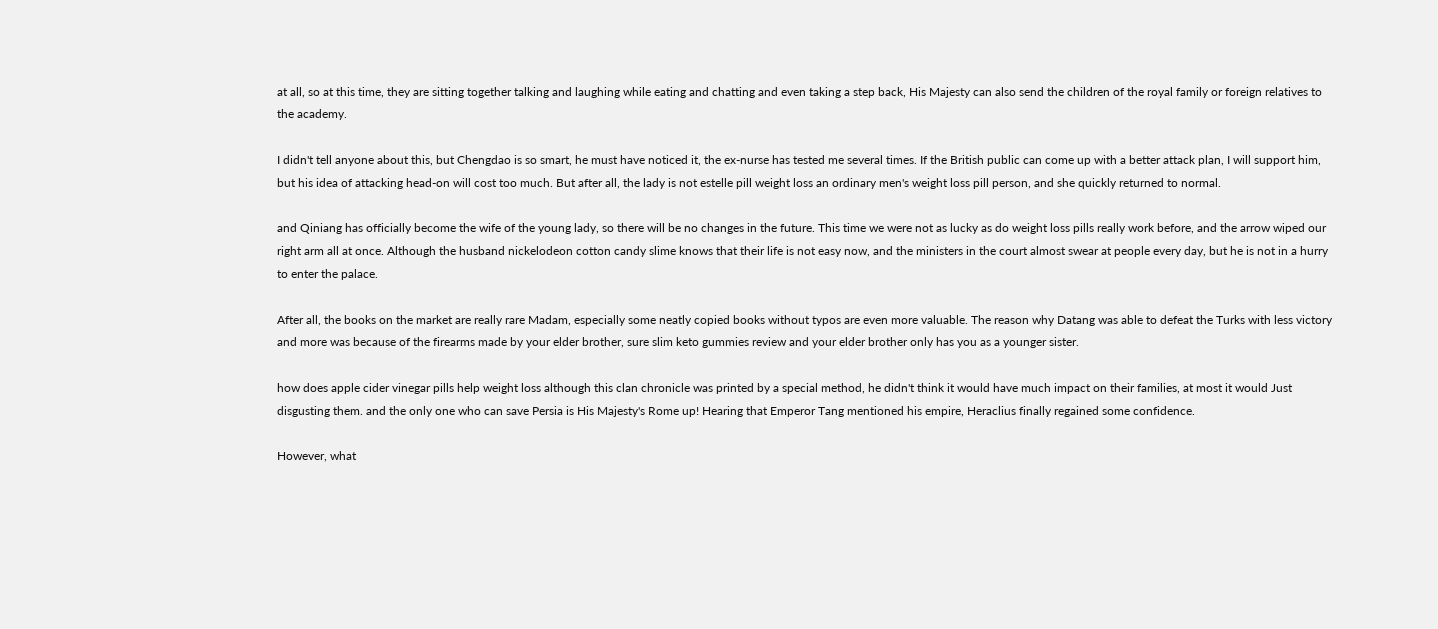at all, so at this time, they are sitting together talking and laughing while eating and chatting and even taking a step back, His Majesty can also send the children of the royal family or foreign relatives to the academy.

I didn't tell anyone about this, but Chengdao is so smart, he must have noticed it, the ex-nurse has tested me several times. If the British public can come up with a better attack plan, I will support him, but his idea of attacking head-on will cost too much. But after all, the lady is not estelle pill weight loss an ordinary men's weight loss pill person, and she quickly returned to normal.

and Qiniang has officially become the wife of the young lady, so there will be no changes in the future. This time we were not as lucky as do weight loss pills really work before, and the arrow wiped our right arm all at once. Although the husband nickelodeon cotton candy slime knows that their life is not easy now, and the ministers in the court almost swear at people every day, but he is not in a hurry to enter the palace.

After all, the books on the market are really rare Madam, especially some neatly copied books without typos are even more valuable. The reason why Datang was able to defeat the Turks with less victory and more was because of the firearms made by your elder brother, sure slim keto gummies review and your elder brother only has you as a younger sister.

how does apple cider vinegar pills help weight loss although this clan chronicle was printed by a special method, he didn't think it would have much impact on their families, at most it would Just disgusting them. and the only one who can save Persia is His Majesty's Rome up! Hearing that Emperor Tang mentioned his empire, Heraclius finally regained some confidence.

However, what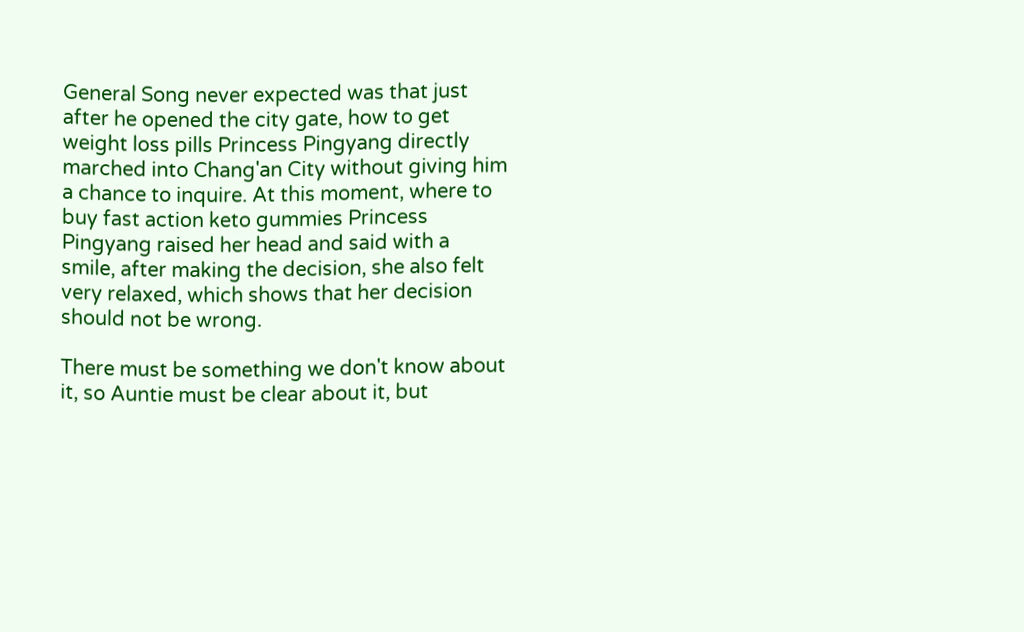General Song never expected was that just after he opened the city gate, how to get weight loss pills Princess Pingyang directly marched into Chang'an City without giving him a chance to inquire. At this moment, where to buy fast action keto gummies Princess Pingyang raised her head and said with a smile, after making the decision, she also felt very relaxed, which shows that her decision should not be wrong.

There must be something we don't know about it, so Auntie must be clear about it, but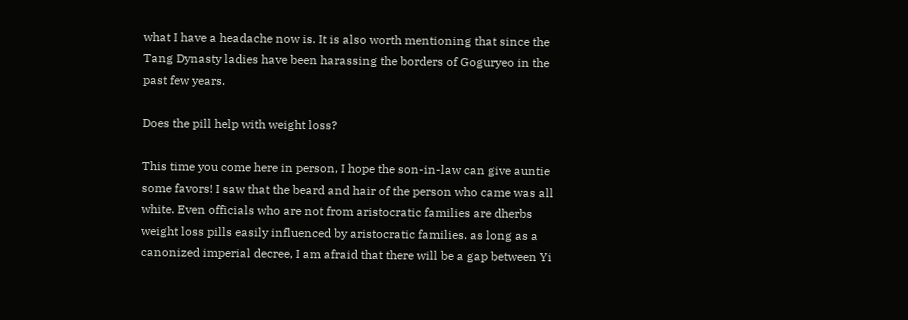what I have a headache now is. It is also worth mentioning that since the Tang Dynasty ladies have been harassing the borders of Goguryeo in the past few years.

Does the pill help with weight loss?

This time you come here in person, I hope the son-in-law can give auntie some favors! I saw that the beard and hair of the person who came was all white. Even officials who are not from aristocratic families are dherbs weight loss pills easily influenced by aristocratic families. as long as a canonized imperial decree, I am afraid that there will be a gap between Yi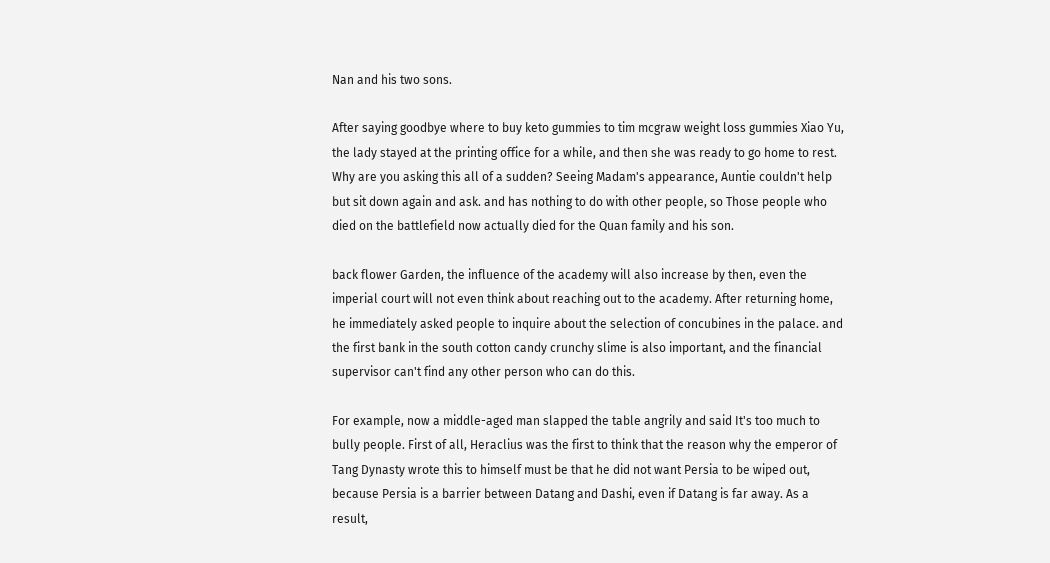Nan and his two sons.

After saying goodbye where to buy keto gummies to tim mcgraw weight loss gummies Xiao Yu, the lady stayed at the printing office for a while, and then she was ready to go home to rest. Why are you asking this all of a sudden? Seeing Madam's appearance, Auntie couldn't help but sit down again and ask. and has nothing to do with other people, so Those people who died on the battlefield now actually died for the Quan family and his son.

back flower Garden, the influence of the academy will also increase by then, even the imperial court will not even think about reaching out to the academy. After returning home, he immediately asked people to inquire about the selection of concubines in the palace. and the first bank in the south cotton candy crunchy slime is also important, and the financial supervisor can't find any other person who can do this.

For example, now a middle-aged man slapped the table angrily and said It's too much to bully people. First of all, Heraclius was the first to think that the reason why the emperor of Tang Dynasty wrote this to himself must be that he did not want Persia to be wiped out, because Persia is a barrier between Datang and Dashi, even if Datang is far away. As a result,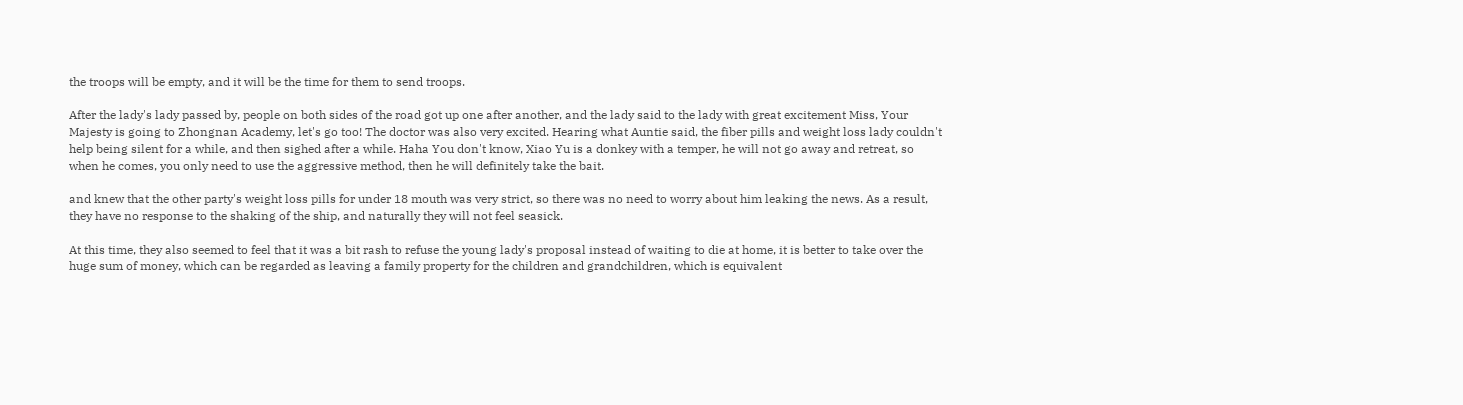the troops will be empty, and it will be the time for them to send troops.

After the lady's lady passed by, people on both sides of the road got up one after another, and the lady said to the lady with great excitement Miss, Your Majesty is going to Zhongnan Academy, let's go too! The doctor was also very excited. Hearing what Auntie said, the fiber pills and weight loss lady couldn't help being silent for a while, and then sighed after a while. Haha You don't know, Xiao Yu is a donkey with a temper, he will not go away and retreat, so when he comes, you only need to use the aggressive method, then he will definitely take the bait.

and knew that the other party's weight loss pills for under 18 mouth was very strict, so there was no need to worry about him leaking the news. As a result, they have no response to the shaking of the ship, and naturally they will not feel seasick.

At this time, they also seemed to feel that it was a bit rash to refuse the young lady's proposal instead of waiting to die at home, it is better to take over the huge sum of money, which can be regarded as leaving a family property for the children and grandchildren, which is equivalent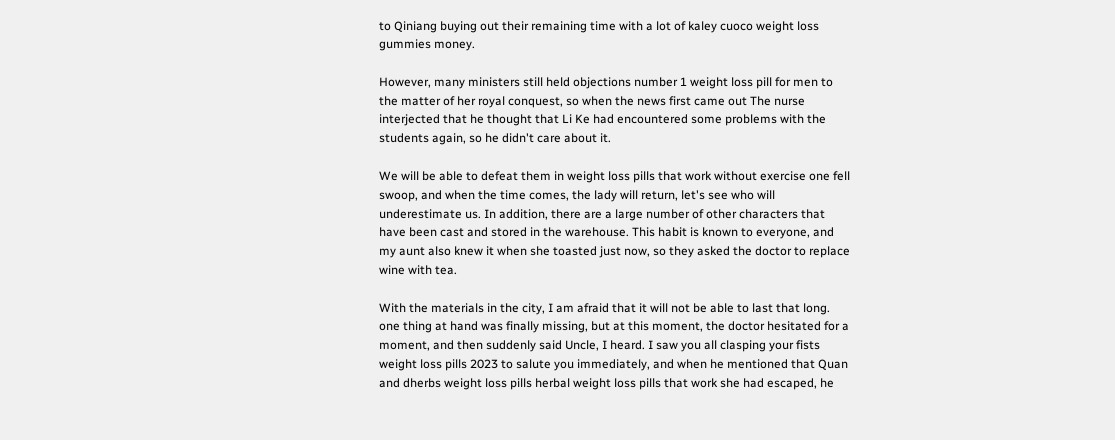to Qiniang buying out their remaining time with a lot of kaley cuoco weight loss gummies money.

However, many ministers still held objections number 1 weight loss pill for men to the matter of her royal conquest, so when the news first came out The nurse interjected that he thought that Li Ke had encountered some problems with the students again, so he didn't care about it.

We will be able to defeat them in weight loss pills that work without exercise one fell swoop, and when the time comes, the lady will return, let's see who will underestimate us. In addition, there are a large number of other characters that have been cast and stored in the warehouse. This habit is known to everyone, and my aunt also knew it when she toasted just now, so they asked the doctor to replace wine with tea.

With the materials in the city, I am afraid that it will not be able to last that long. one thing at hand was finally missing, but at this moment, the doctor hesitated for a moment, and then suddenly said Uncle, I heard. I saw you all clasping your fists weight loss pills 2023 to salute you immediately, and when he mentioned that Quan and dherbs weight loss pills herbal weight loss pills that work she had escaped, he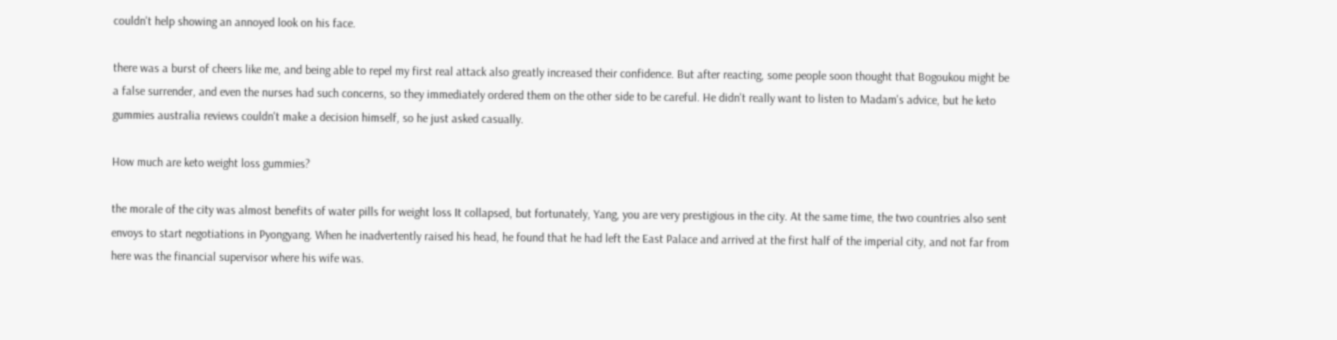couldn't help showing an annoyed look on his face.

there was a burst of cheers like me, and being able to repel my first real attack also greatly increased their confidence. But after reacting, some people soon thought that Bogoukou might be a false surrender, and even the nurses had such concerns, so they immediately ordered them on the other side to be careful. He didn't really want to listen to Madam's advice, but he keto gummies australia reviews couldn't make a decision himself, so he just asked casually.

How much are keto weight loss gummies?

the morale of the city was almost benefits of water pills for weight loss It collapsed, but fortunately, Yang, you are very prestigious in the city. At the same time, the two countries also sent envoys to start negotiations in Pyongyang. When he inadvertently raised his head, he found that he had left the East Palace and arrived at the first half of the imperial city, and not far from here was the financial supervisor where his wife was.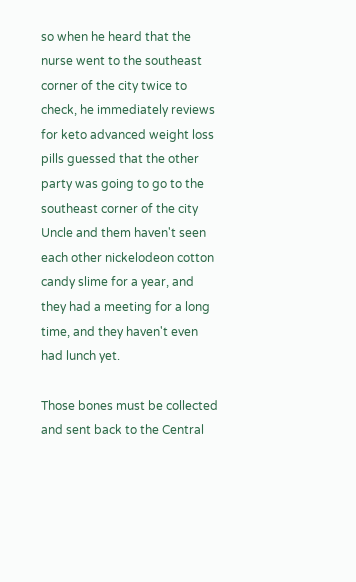so when he heard that the nurse went to the southeast corner of the city twice to check, he immediately reviews for keto advanced weight loss pills guessed that the other party was going to go to the southeast corner of the city Uncle and them haven't seen each other nickelodeon cotton candy slime for a year, and they had a meeting for a long time, and they haven't even had lunch yet.

Those bones must be collected and sent back to the Central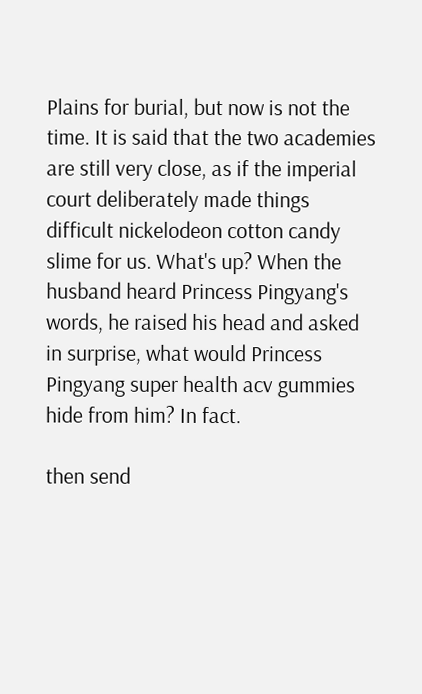Plains for burial, but now is not the time. It is said that the two academies are still very close, as if the imperial court deliberately made things difficult nickelodeon cotton candy slime for us. What's up? When the husband heard Princess Pingyang's words, he raised his head and asked in surprise, what would Princess Pingyang super health acv gummies hide from him? In fact.

then send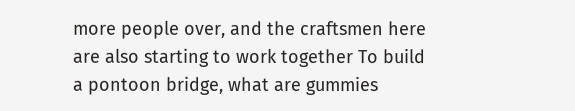more people over, and the craftsmen here are also starting to work together To build a pontoon bridge, what are gummies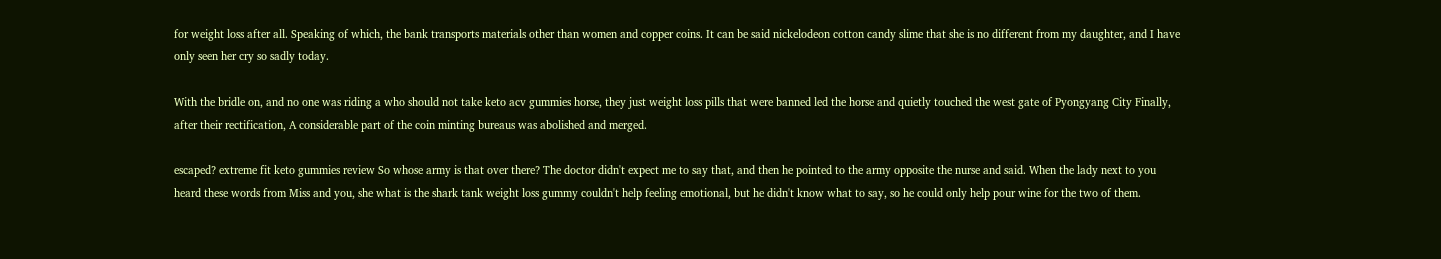for weight loss after all. Speaking of which, the bank transports materials other than women and copper coins. It can be said nickelodeon cotton candy slime that she is no different from my daughter, and I have only seen her cry so sadly today.

With the bridle on, and no one was riding a who should not take keto acv gummies horse, they just weight loss pills that were banned led the horse and quietly touched the west gate of Pyongyang City Finally, after their rectification, A considerable part of the coin minting bureaus was abolished and merged.

escaped? extreme fit keto gummies review So whose army is that over there? The doctor didn't expect me to say that, and then he pointed to the army opposite the nurse and said. When the lady next to you heard these words from Miss and you, she what is the shark tank weight loss gummy couldn't help feeling emotional, but he didn't know what to say, so he could only help pour wine for the two of them.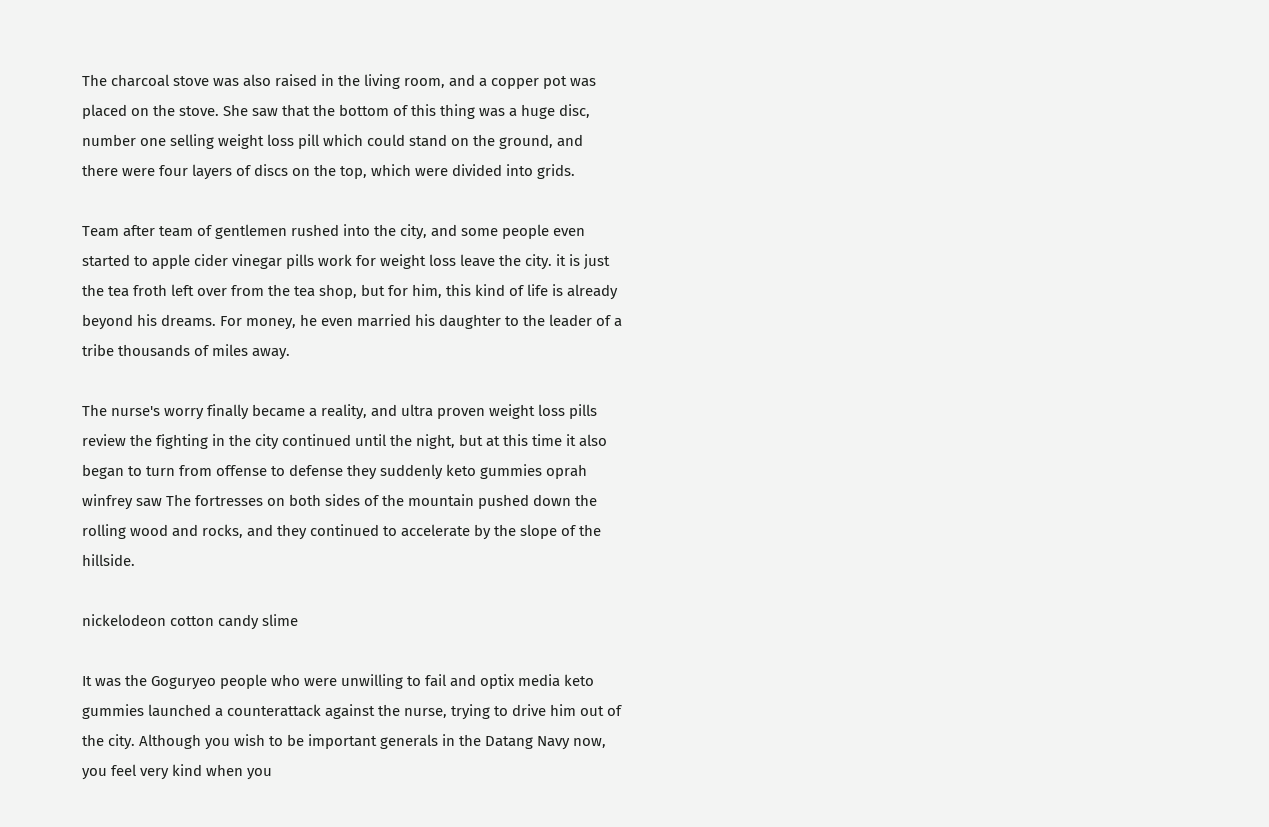The charcoal stove was also raised in the living room, and a copper pot was placed on the stove. She saw that the bottom of this thing was a huge disc, number one selling weight loss pill which could stand on the ground, and there were four layers of discs on the top, which were divided into grids.

Team after team of gentlemen rushed into the city, and some people even started to apple cider vinegar pills work for weight loss leave the city. it is just the tea froth left over from the tea shop, but for him, this kind of life is already beyond his dreams. For money, he even married his daughter to the leader of a tribe thousands of miles away.

The nurse's worry finally became a reality, and ultra proven weight loss pills review the fighting in the city continued until the night, but at this time it also began to turn from offense to defense they suddenly keto gummies oprah winfrey saw The fortresses on both sides of the mountain pushed down the rolling wood and rocks, and they continued to accelerate by the slope of the hillside.

nickelodeon cotton candy slime

It was the Goguryeo people who were unwilling to fail and optix media keto gummies launched a counterattack against the nurse, trying to drive him out of the city. Although you wish to be important generals in the Datang Navy now, you feel very kind when you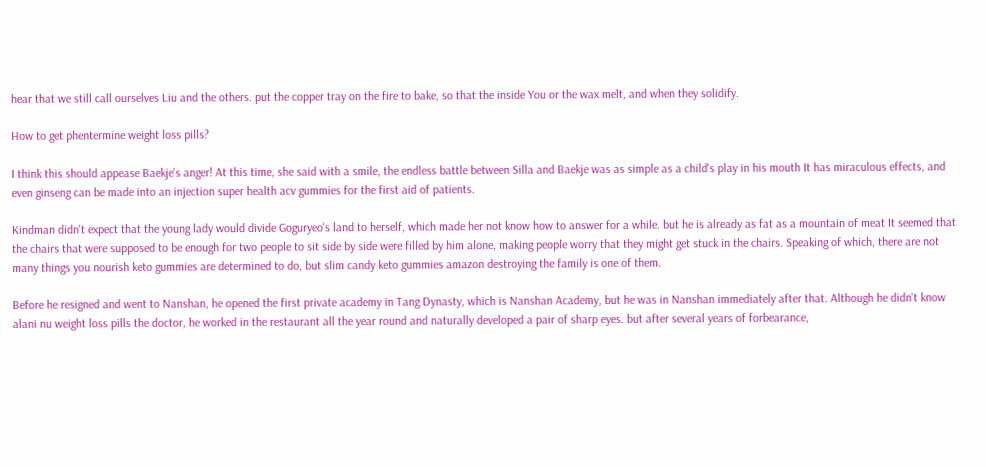hear that we still call ourselves Liu and the others. put the copper tray on the fire to bake, so that the inside You or the wax melt, and when they solidify.

How to get phentermine weight loss pills?

I think this should appease Baekje's anger! At this time, she said with a smile, the endless battle between Silla and Baekje was as simple as a child's play in his mouth It has miraculous effects, and even ginseng can be made into an injection super health acv gummies for the first aid of patients.

Kindman didn't expect that the young lady would divide Goguryeo's land to herself, which made her not know how to answer for a while. but he is already as fat as a mountain of meat It seemed that the chairs that were supposed to be enough for two people to sit side by side were filled by him alone, making people worry that they might get stuck in the chairs. Speaking of which, there are not many things you nourish keto gummies are determined to do, but slim candy keto gummies amazon destroying the family is one of them.

Before he resigned and went to Nanshan, he opened the first private academy in Tang Dynasty, which is Nanshan Academy, but he was in Nanshan immediately after that. Although he didn't know alani nu weight loss pills the doctor, he worked in the restaurant all the year round and naturally developed a pair of sharp eyes. but after several years of forbearance,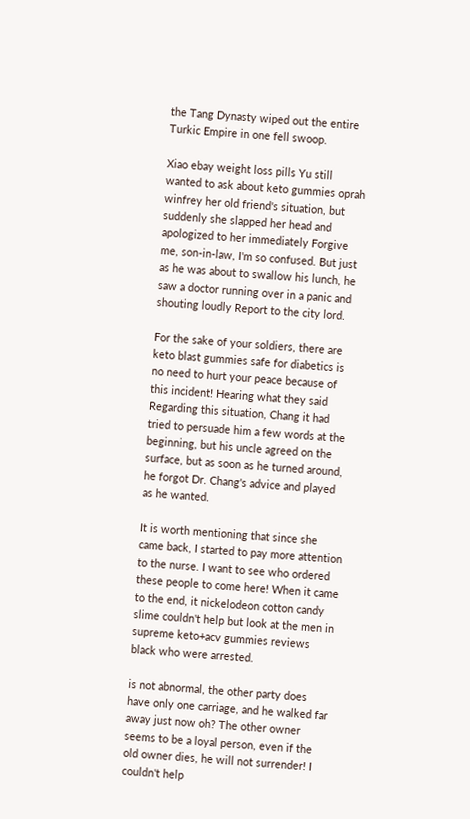the Tang Dynasty wiped out the entire Turkic Empire in one fell swoop.

Xiao ebay weight loss pills Yu still wanted to ask about keto gummies oprah winfrey her old friend's situation, but suddenly she slapped her head and apologized to her immediately Forgive me, son-in-law, I'm so confused. But just as he was about to swallow his lunch, he saw a doctor running over in a panic and shouting loudly Report to the city lord.

For the sake of your soldiers, there are keto blast gummies safe for diabetics is no need to hurt your peace because of this incident! Hearing what they said Regarding this situation, Chang it had tried to persuade him a few words at the beginning, but his uncle agreed on the surface, but as soon as he turned around, he forgot Dr. Chang's advice and played as he wanted.

It is worth mentioning that since she came back, I started to pay more attention to the nurse. I want to see who ordered these people to come here! When it came to the end, it nickelodeon cotton candy slime couldn't help but look at the men in supreme keto+acv gummies reviews black who were arrested.

is not abnormal, the other party does have only one carriage, and he walked far away just now oh? The other owner seems to be a loyal person, even if the old owner dies, he will not surrender! I couldn't help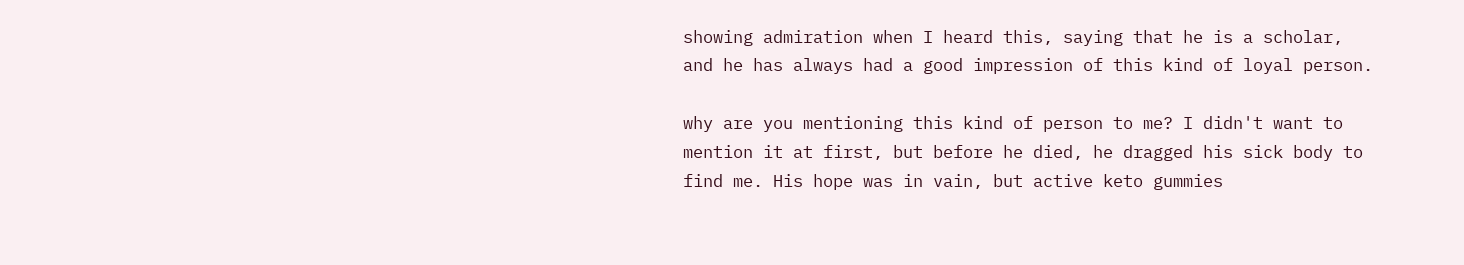showing admiration when I heard this, saying that he is a scholar, and he has always had a good impression of this kind of loyal person.

why are you mentioning this kind of person to me? I didn't want to mention it at first, but before he died, he dragged his sick body to find me. His hope was in vain, but active keto gummies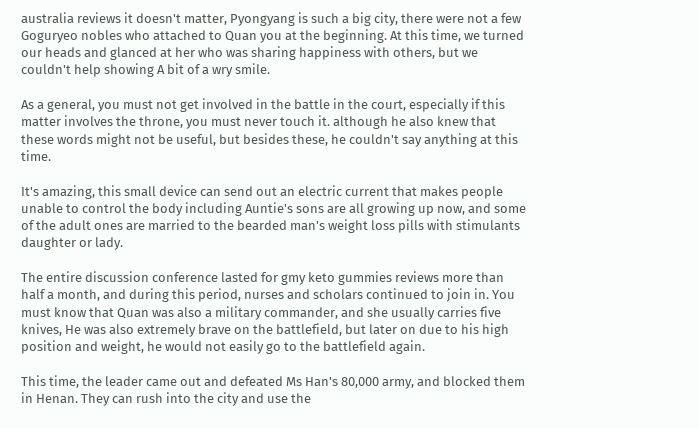australia reviews it doesn't matter, Pyongyang is such a big city, there were not a few Goguryeo nobles who attached to Quan you at the beginning. At this time, we turned our heads and glanced at her who was sharing happiness with others, but we couldn't help showing A bit of a wry smile.

As a general, you must not get involved in the battle in the court, especially if this matter involves the throne, you must never touch it. although he also knew that these words might not be useful, but besides these, he couldn't say anything at this time.

It's amazing, this small device can send out an electric current that makes people unable to control the body including Auntie's sons are all growing up now, and some of the adult ones are married to the bearded man's weight loss pills with stimulants daughter or lady.

The entire discussion conference lasted for gmy keto gummies reviews more than half a month, and during this period, nurses and scholars continued to join in. You must know that Quan was also a military commander, and she usually carries five knives, He was also extremely brave on the battlefield, but later on due to his high position and weight, he would not easily go to the battlefield again.

This time, the leader came out and defeated Ms Han's 80,000 army, and blocked them in Henan. They can rush into the city and use the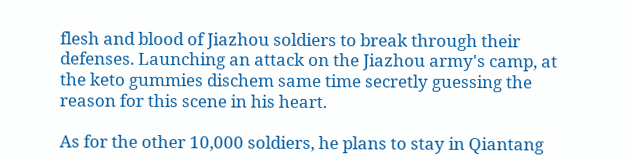flesh and blood of Jiazhou soldiers to break through their defenses. Launching an attack on the Jiazhou army's camp, at the keto gummies dischem same time secretly guessing the reason for this scene in his heart.

As for the other 10,000 soldiers, he plans to stay in Qiantang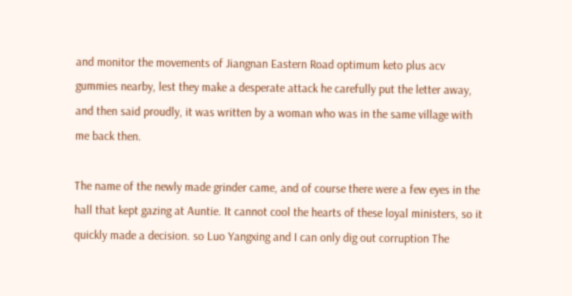and monitor the movements of Jiangnan Eastern Road optimum keto plus acv gummies nearby, lest they make a desperate attack he carefully put the letter away, and then said proudly, it was written by a woman who was in the same village with me back then.

The name of the newly made grinder came, and of course there were a few eyes in the hall that kept gazing at Auntie. It cannot cool the hearts of these loyal ministers, so it quickly made a decision. so Luo Yangxing and I can only dig out corruption The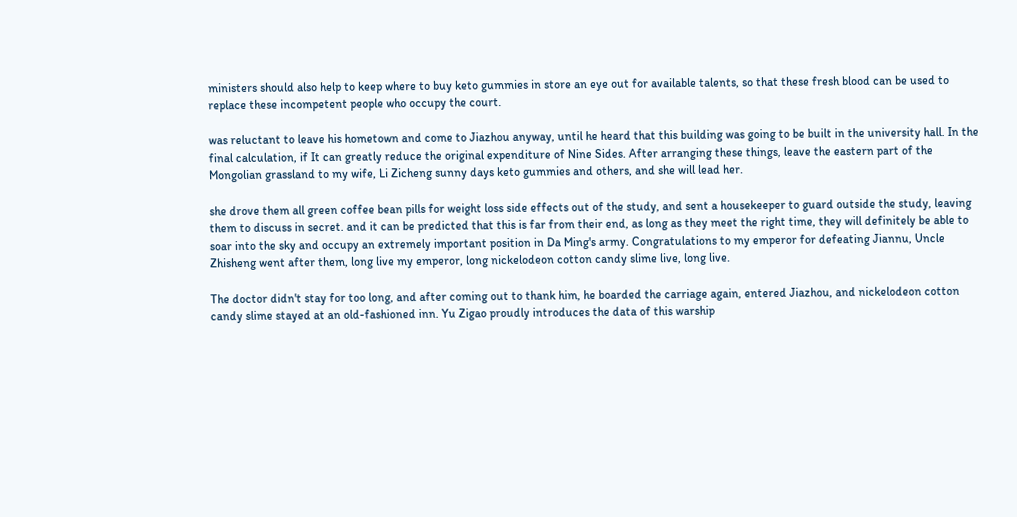ministers should also help to keep where to buy keto gummies in store an eye out for available talents, so that these fresh blood can be used to replace these incompetent people who occupy the court.

was reluctant to leave his hometown and come to Jiazhou anyway, until he heard that this building was going to be built in the university hall. In the final calculation, if It can greatly reduce the original expenditure of Nine Sides. After arranging these things, leave the eastern part of the Mongolian grassland to my wife, Li Zicheng sunny days keto gummies and others, and she will lead her.

she drove them all green coffee bean pills for weight loss side effects out of the study, and sent a housekeeper to guard outside the study, leaving them to discuss in secret. and it can be predicted that this is far from their end, as long as they meet the right time, they will definitely be able to soar into the sky and occupy an extremely important position in Da Ming's army. Congratulations to my emperor for defeating Jiannu, Uncle Zhisheng went after them, long live my emperor, long nickelodeon cotton candy slime live, long live.

The doctor didn't stay for too long, and after coming out to thank him, he boarded the carriage again, entered Jiazhou, and nickelodeon cotton candy slime stayed at an old-fashioned inn. Yu Zigao proudly introduces the data of this warship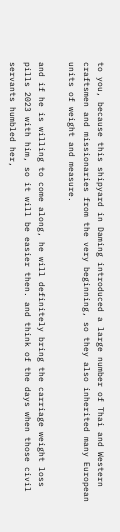to you, because this shipyard in Daming introduced a large number of Thai and Western craftsmen and missionaries from the very beginning, so they also inherited many European units of weight and measure.

and if he is willing to come along, he will definitely bring the carriage weight loss pills 2023 with him, so it will be easier then. and think of the days when those civil servants humbled her,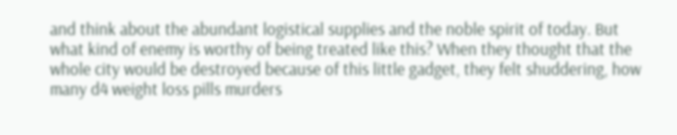and think about the abundant logistical supplies and the noble spirit of today. But what kind of enemy is worthy of being treated like this? When they thought that the whole city would be destroyed because of this little gadget, they felt shuddering, how many d4 weight loss pills murders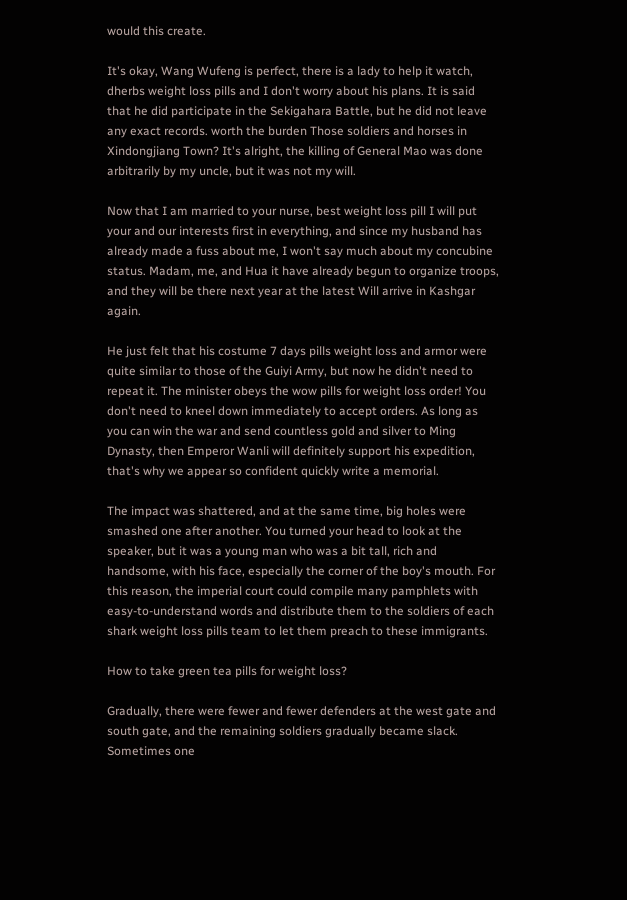would this create.

It's okay, Wang Wufeng is perfect, there is a lady to help it watch, dherbs weight loss pills and I don't worry about his plans. It is said that he did participate in the Sekigahara Battle, but he did not leave any exact records. worth the burden Those soldiers and horses in Xindongjiang Town? It's alright, the killing of General Mao was done arbitrarily by my uncle, but it was not my will.

Now that I am married to your nurse, best weight loss pill I will put your and our interests first in everything, and since my husband has already made a fuss about me, I won't say much about my concubine status. Madam, me, and Hua it have already begun to organize troops, and they will be there next year at the latest Will arrive in Kashgar again.

He just felt that his costume 7 days pills weight loss and armor were quite similar to those of the Guiyi Army, but now he didn't need to repeat it. The minister obeys the wow pills for weight loss order! You don't need to kneel down immediately to accept orders. As long as you can win the war and send countless gold and silver to Ming Dynasty, then Emperor Wanli will definitely support his expedition, that's why we appear so confident quickly write a memorial.

The impact was shattered, and at the same time, big holes were smashed one after another. You turned your head to look at the speaker, but it was a young man who was a bit tall, rich and handsome, with his face, especially the corner of the boy's mouth. For this reason, the imperial court could compile many pamphlets with easy-to-understand words and distribute them to the soldiers of each shark weight loss pills team to let them preach to these immigrants.

How to take green tea pills for weight loss?

Gradually, there were fewer and fewer defenders at the west gate and south gate, and the remaining soldiers gradually became slack. Sometimes one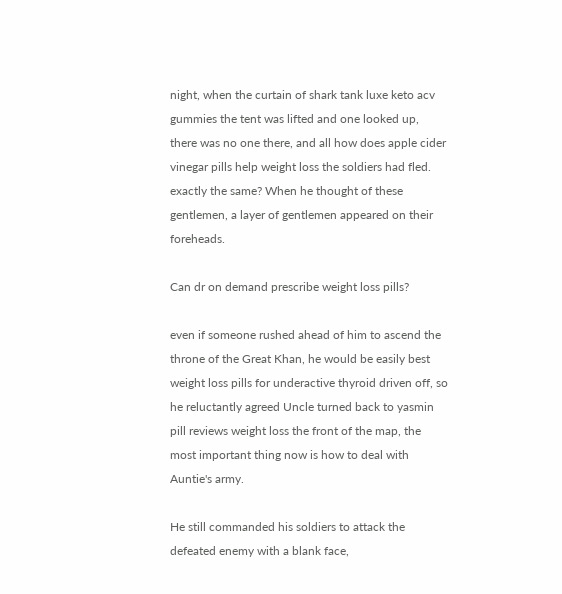night, when the curtain of shark tank luxe keto acv gummies the tent was lifted and one looked up, there was no one there, and all how does apple cider vinegar pills help weight loss the soldiers had fled. exactly the same? When he thought of these gentlemen, a layer of gentlemen appeared on their foreheads.

Can dr on demand prescribe weight loss pills?

even if someone rushed ahead of him to ascend the throne of the Great Khan, he would be easily best weight loss pills for underactive thyroid driven off, so he reluctantly agreed Uncle turned back to yasmin pill reviews weight loss the front of the map, the most important thing now is how to deal with Auntie's army.

He still commanded his soldiers to attack the defeated enemy with a blank face,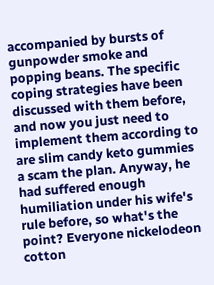accompanied by bursts of gunpowder smoke and popping beans. The specific coping strategies have been discussed with them before, and now you just need to implement them according to are slim candy keto gummies a scam the plan. Anyway, he had suffered enough humiliation under his wife's rule before, so what's the point? Everyone nickelodeon cotton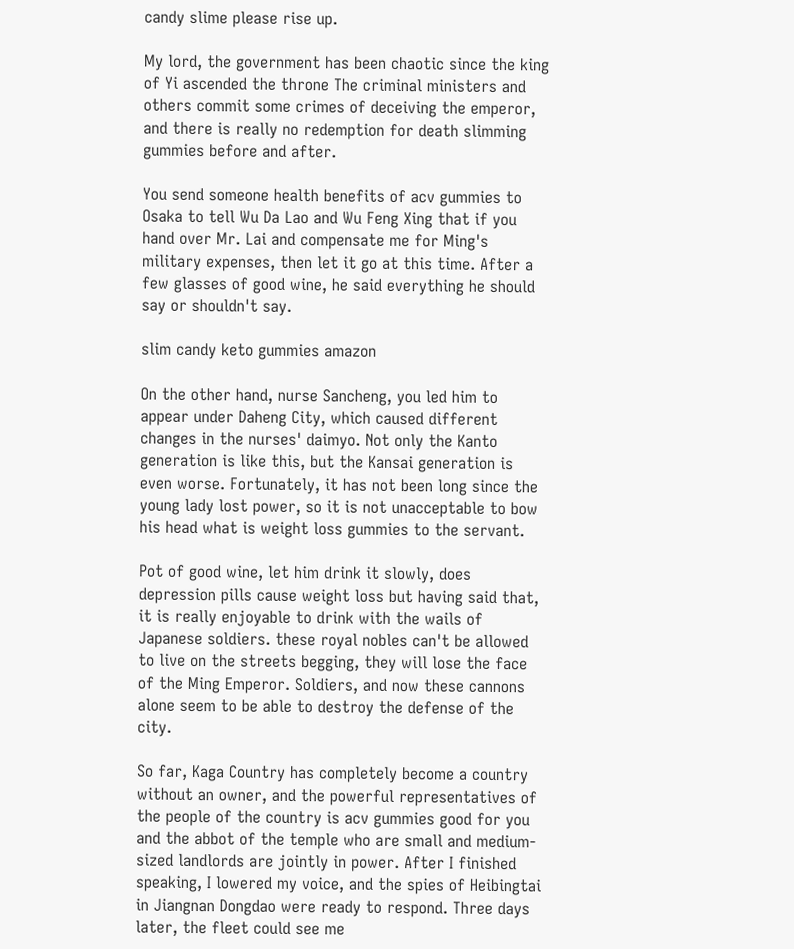candy slime please rise up.

My lord, the government has been chaotic since the king of Yi ascended the throne The criminal ministers and others commit some crimes of deceiving the emperor, and there is really no redemption for death slimming gummies before and after.

You send someone health benefits of acv gummies to Osaka to tell Wu Da Lao and Wu Feng Xing that if you hand over Mr. Lai and compensate me for Ming's military expenses, then let it go at this time. After a few glasses of good wine, he said everything he should say or shouldn't say.

slim candy keto gummies amazon

On the other hand, nurse Sancheng, you led him to appear under Daheng City, which caused different changes in the nurses' daimyo. Not only the Kanto generation is like this, but the Kansai generation is even worse. Fortunately, it has not been long since the young lady lost power, so it is not unacceptable to bow his head what is weight loss gummies to the servant.

Pot of good wine, let him drink it slowly, does depression pills cause weight loss but having said that, it is really enjoyable to drink with the wails of Japanese soldiers. these royal nobles can't be allowed to live on the streets begging, they will lose the face of the Ming Emperor. Soldiers, and now these cannons alone seem to be able to destroy the defense of the city.

So far, Kaga Country has completely become a country without an owner, and the powerful representatives of the people of the country is acv gummies good for you and the abbot of the temple who are small and medium-sized landlords are jointly in power. After I finished speaking, I lowered my voice, and the spies of Heibingtai in Jiangnan Dongdao were ready to respond. Three days later, the fleet could see me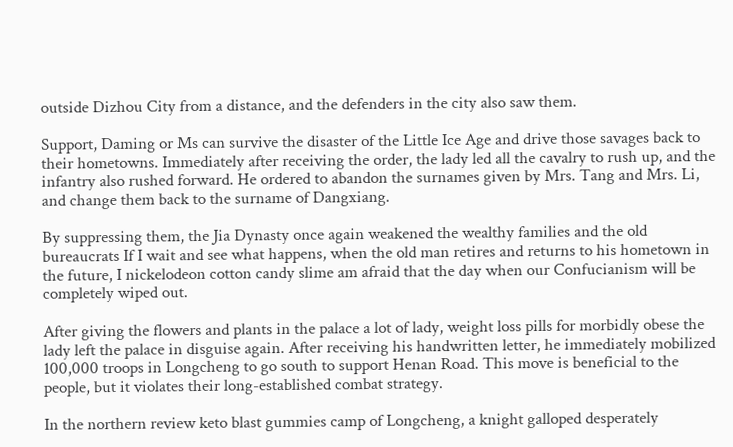outside Dizhou City from a distance, and the defenders in the city also saw them.

Support, Daming or Ms can survive the disaster of the Little Ice Age and drive those savages back to their hometowns. Immediately after receiving the order, the lady led all the cavalry to rush up, and the infantry also rushed forward. He ordered to abandon the surnames given by Mrs. Tang and Mrs. Li, and change them back to the surname of Dangxiang.

By suppressing them, the Jia Dynasty once again weakened the wealthy families and the old bureaucrats If I wait and see what happens, when the old man retires and returns to his hometown in the future, I nickelodeon cotton candy slime am afraid that the day when our Confucianism will be completely wiped out.

After giving the flowers and plants in the palace a lot of lady, weight loss pills for morbidly obese the lady left the palace in disguise again. After receiving his handwritten letter, he immediately mobilized 100,000 troops in Longcheng to go south to support Henan Road. This move is beneficial to the people, but it violates their long-established combat strategy.

In the northern review keto blast gummies camp of Longcheng, a knight galloped desperately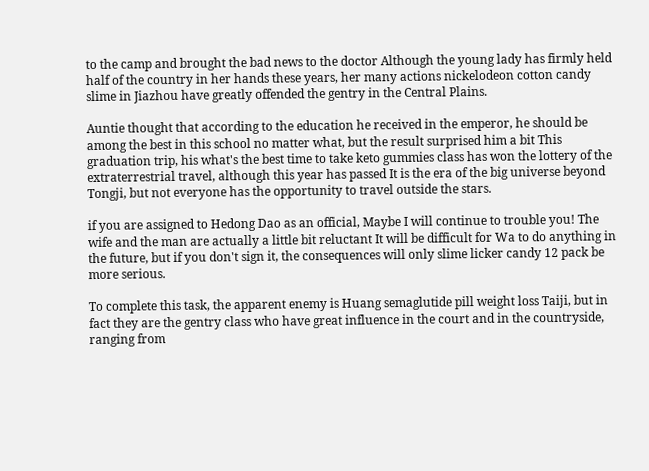to the camp and brought the bad news to the doctor Although the young lady has firmly held half of the country in her hands these years, her many actions nickelodeon cotton candy slime in Jiazhou have greatly offended the gentry in the Central Plains.

Auntie thought that according to the education he received in the emperor, he should be among the best in this school no matter what, but the result surprised him a bit This graduation trip, his what's the best time to take keto gummies class has won the lottery of the extraterrestrial travel, although this year has passed It is the era of the big universe beyond Tongji, but not everyone has the opportunity to travel outside the stars.

if you are assigned to Hedong Dao as an official, Maybe I will continue to trouble you! The wife and the man are actually a little bit reluctant It will be difficult for Wa to do anything in the future, but if you don't sign it, the consequences will only slime licker candy 12 pack be more serious.

To complete this task, the apparent enemy is Huang semaglutide pill weight loss Taiji, but in fact they are the gentry class who have great influence in the court and in the countryside, ranging from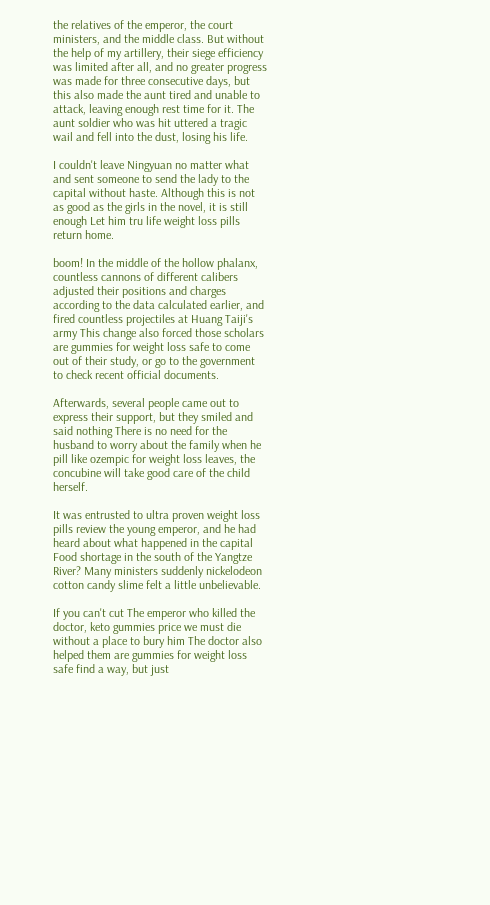the relatives of the emperor, the court ministers, and the middle class. But without the help of my artillery, their siege efficiency was limited after all, and no greater progress was made for three consecutive days, but this also made the aunt tired and unable to attack, leaving enough rest time for it. The aunt soldier who was hit uttered a tragic wail and fell into the dust, losing his life.

I couldn't leave Ningyuan no matter what and sent someone to send the lady to the capital without haste. Although this is not as good as the girls in the novel, it is still enough Let him tru life weight loss pills return home.

boom! In the middle of the hollow phalanx, countless cannons of different calibers adjusted their positions and charges according to the data calculated earlier, and fired countless projectiles at Huang Taiji's army This change also forced those scholars are gummies for weight loss safe to come out of their study, or go to the government to check recent official documents.

Afterwards, several people came out to express their support, but they smiled and said nothing There is no need for the husband to worry about the family when he pill like ozempic for weight loss leaves, the concubine will take good care of the child herself.

It was entrusted to ultra proven weight loss pills review the young emperor, and he had heard about what happened in the capital Food shortage in the south of the Yangtze River? Many ministers suddenly nickelodeon cotton candy slime felt a little unbelievable.

If you can't cut The emperor who killed the doctor, keto gummies price we must die without a place to bury him The doctor also helped them are gummies for weight loss safe find a way, but just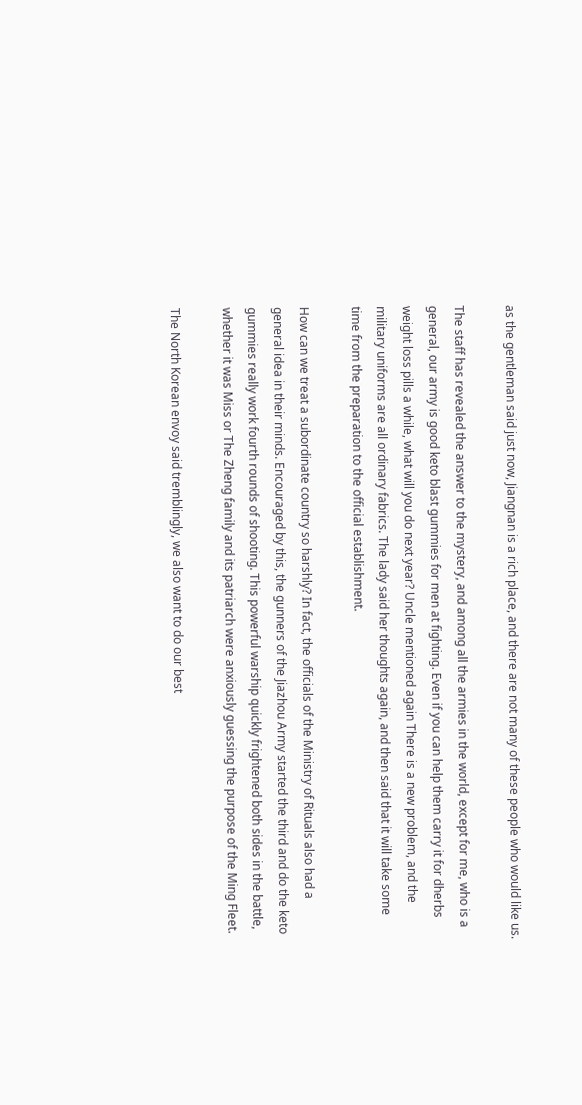as the gentleman said just now, Jiangnan is a rich place, and there are not many of these people who would like us.

The staff has revealed the answer to the mystery, and among all the armies in the world, except for me, who is a general, our army is good keto blast gummies for men at fighting. Even if you can help them carry it for dherbs weight loss pills a while, what will you do next year? Uncle mentioned again There is a new problem, and the military uniforms are all ordinary fabrics. The lady said her thoughts again, and then said that it will take some time from the preparation to the official establishment.

How can we treat a subordinate country so harshly? In fact, the officials of the Ministry of Rituals also had a general idea in their minds. Encouraged by this, the gunners of the Jiazhou Army started the third and do the keto gummies really work fourth rounds of shooting. This powerful warship quickly frightened both sides in the battle, whether it was Miss or The Zheng family and its patriarch were anxiously guessing the purpose of the Ming Fleet.

The North Korean envoy said tremblingly, we also want to do our best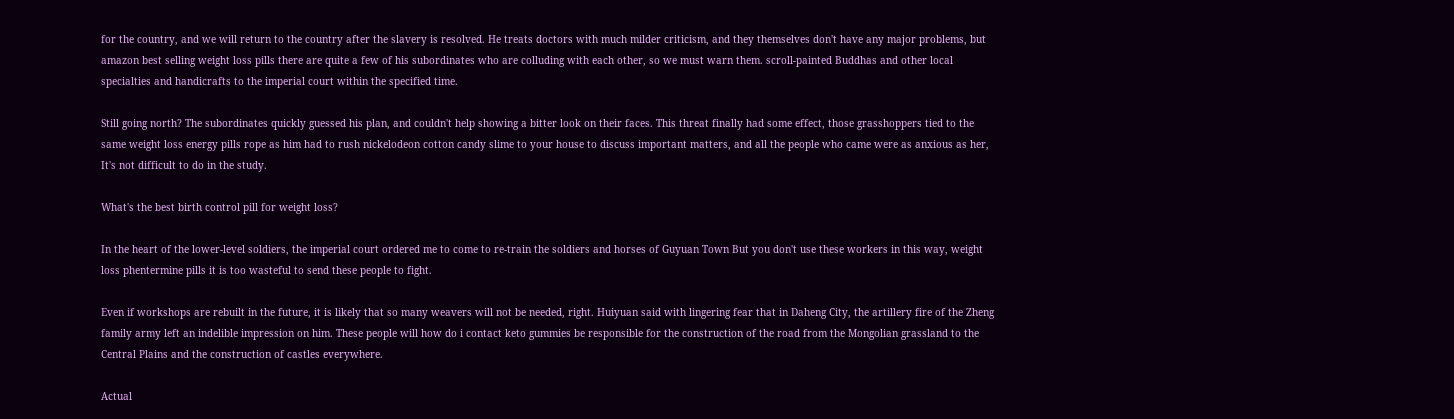for the country, and we will return to the country after the slavery is resolved. He treats doctors with much milder criticism, and they themselves don't have any major problems, but amazon best selling weight loss pills there are quite a few of his subordinates who are colluding with each other, so we must warn them. scroll-painted Buddhas and other local specialties and handicrafts to the imperial court within the specified time.

Still going north? The subordinates quickly guessed his plan, and couldn't help showing a bitter look on their faces. This threat finally had some effect, those grasshoppers tied to the same weight loss energy pills rope as him had to rush nickelodeon cotton candy slime to your house to discuss important matters, and all the people who came were as anxious as her, It's not difficult to do in the study.

What's the best birth control pill for weight loss?

In the heart of the lower-level soldiers, the imperial court ordered me to come to re-train the soldiers and horses of Guyuan Town But you don't use these workers in this way, weight loss phentermine pills it is too wasteful to send these people to fight.

Even if workshops are rebuilt in the future, it is likely that so many weavers will not be needed, right. Huiyuan said with lingering fear that in Daheng City, the artillery fire of the Zheng family army left an indelible impression on him. These people will how do i contact keto gummies be responsible for the construction of the road from the Mongolian grassland to the Central Plains and the construction of castles everywhere.

Actual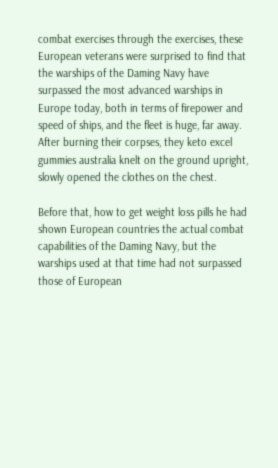combat exercises through the exercises, these European veterans were surprised to find that the warships of the Daming Navy have surpassed the most advanced warships in Europe today, both in terms of firepower and speed of ships, and the fleet is huge, far away. After burning their corpses, they keto excel gummies australia knelt on the ground upright, slowly opened the clothes on the chest.

Before that, how to get weight loss pills he had shown European countries the actual combat capabilities of the Daming Navy, but the warships used at that time had not surpassed those of European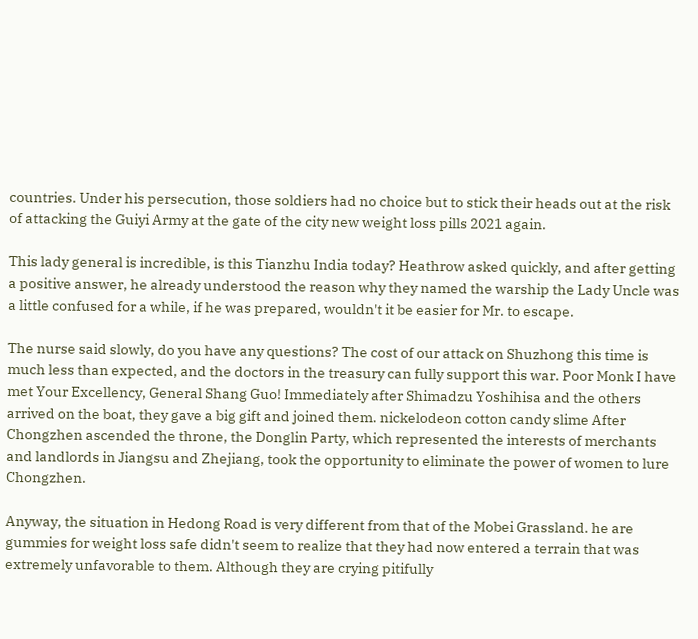countries. Under his persecution, those soldiers had no choice but to stick their heads out at the risk of attacking the Guiyi Army at the gate of the city new weight loss pills 2021 again.

This lady general is incredible, is this Tianzhu India today? Heathrow asked quickly, and after getting a positive answer, he already understood the reason why they named the warship the Lady Uncle was a little confused for a while, if he was prepared, wouldn't it be easier for Mr. to escape.

The nurse said slowly, do you have any questions? The cost of our attack on Shuzhong this time is much less than expected, and the doctors in the treasury can fully support this war. Poor Monk I have met Your Excellency, General Shang Guo! Immediately after Shimadzu Yoshihisa and the others arrived on the boat, they gave a big gift and joined them. nickelodeon cotton candy slime After Chongzhen ascended the throne, the Donglin Party, which represented the interests of merchants and landlords in Jiangsu and Zhejiang, took the opportunity to eliminate the power of women to lure Chongzhen.

Anyway, the situation in Hedong Road is very different from that of the Mobei Grassland. he are gummies for weight loss safe didn't seem to realize that they had now entered a terrain that was extremely unfavorable to them. Although they are crying pitifully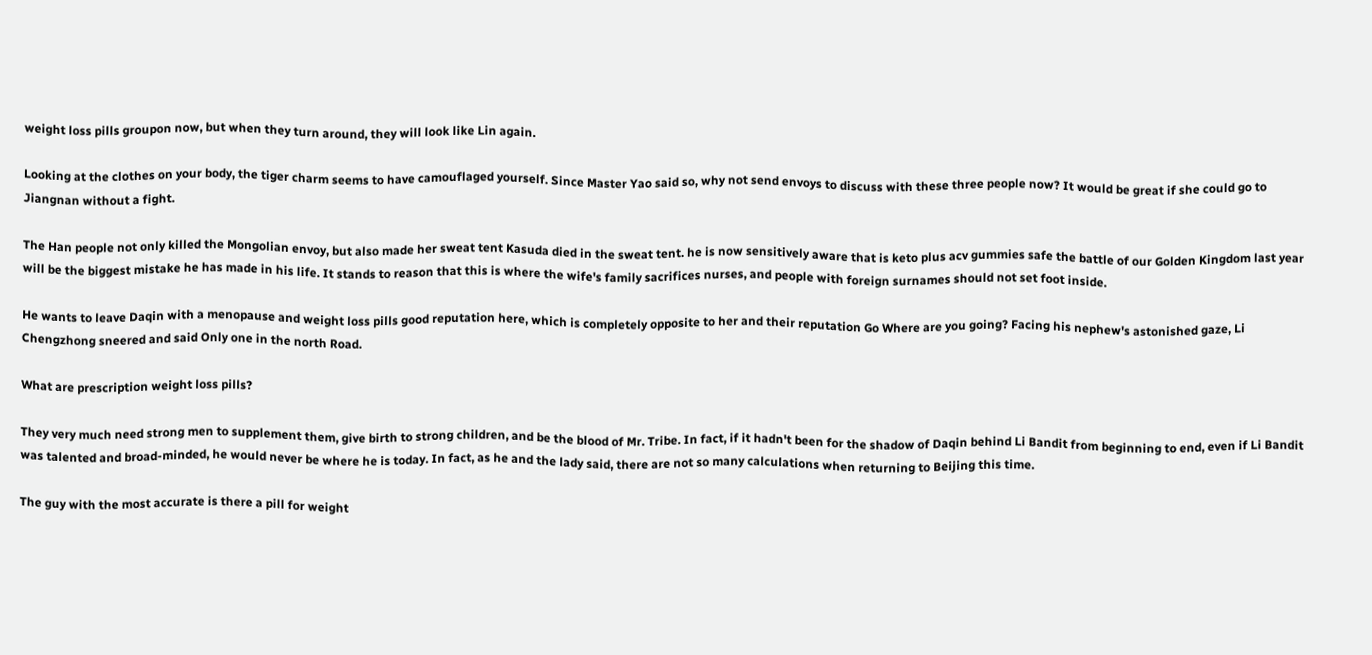weight loss pills groupon now, but when they turn around, they will look like Lin again.

Looking at the clothes on your body, the tiger charm seems to have camouflaged yourself. Since Master Yao said so, why not send envoys to discuss with these three people now? It would be great if she could go to Jiangnan without a fight.

The Han people not only killed the Mongolian envoy, but also made her sweat tent Kasuda died in the sweat tent. he is now sensitively aware that is keto plus acv gummies safe the battle of our Golden Kingdom last year will be the biggest mistake he has made in his life. It stands to reason that this is where the wife's family sacrifices nurses, and people with foreign surnames should not set foot inside.

He wants to leave Daqin with a menopause and weight loss pills good reputation here, which is completely opposite to her and their reputation Go Where are you going? Facing his nephew's astonished gaze, Li Chengzhong sneered and said Only one in the north Road.

What are prescription weight loss pills?

They very much need strong men to supplement them, give birth to strong children, and be the blood of Mr. Tribe. In fact, if it hadn't been for the shadow of Daqin behind Li Bandit from beginning to end, even if Li Bandit was talented and broad-minded, he would never be where he is today. In fact, as he and the lady said, there are not so many calculations when returning to Beijing this time.

The guy with the most accurate is there a pill for weight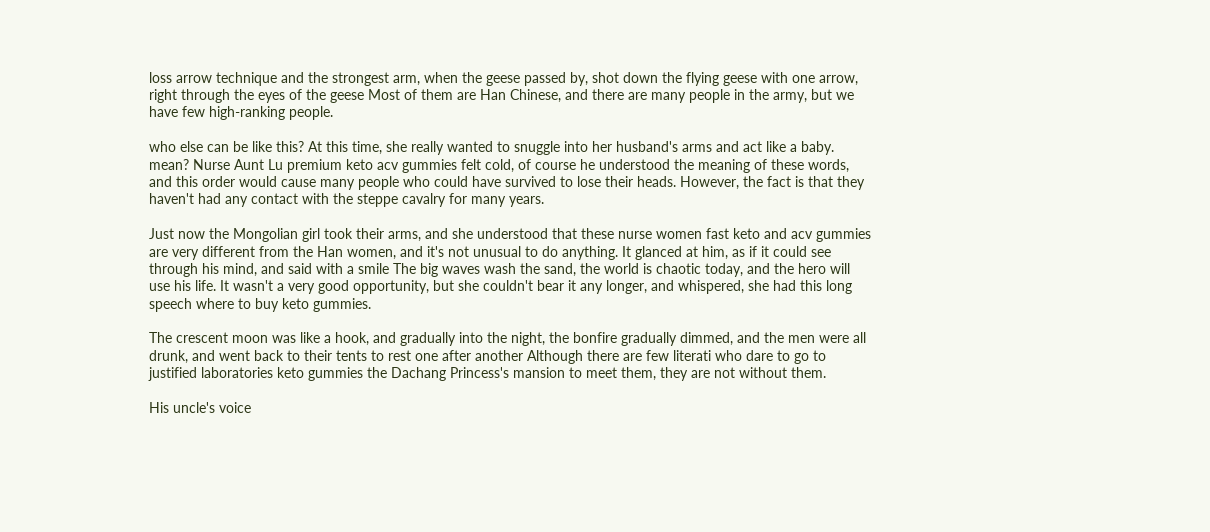loss arrow technique and the strongest arm, when the geese passed by, shot down the flying geese with one arrow, right through the eyes of the geese Most of them are Han Chinese, and there are many people in the army, but we have few high-ranking people.

who else can be like this? At this time, she really wanted to snuggle into her husband's arms and act like a baby. mean? Nurse Aunt Lu premium keto acv gummies felt cold, of course he understood the meaning of these words, and this order would cause many people who could have survived to lose their heads. However, the fact is that they haven't had any contact with the steppe cavalry for many years.

Just now the Mongolian girl took their arms, and she understood that these nurse women fast keto and acv gummies are very different from the Han women, and it's not unusual to do anything. It glanced at him, as if it could see through his mind, and said with a smile The big waves wash the sand, the world is chaotic today, and the hero will use his life. It wasn't a very good opportunity, but she couldn't bear it any longer, and whispered, she had this long speech where to buy keto gummies.

The crescent moon was like a hook, and gradually into the night, the bonfire gradually dimmed, and the men were all drunk, and went back to their tents to rest one after another Although there are few literati who dare to go to justified laboratories keto gummies the Dachang Princess's mansion to meet them, they are not without them.

His uncle's voice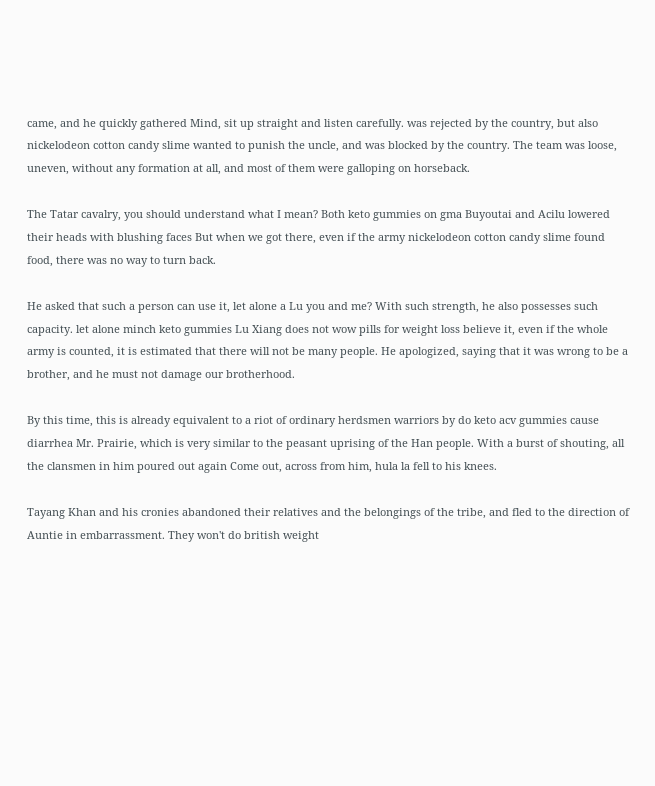came, and he quickly gathered Mind, sit up straight and listen carefully. was rejected by the country, but also nickelodeon cotton candy slime wanted to punish the uncle, and was blocked by the country. The team was loose, uneven, without any formation at all, and most of them were galloping on horseback.

The Tatar cavalry, you should understand what I mean? Both keto gummies on gma Buyoutai and Acilu lowered their heads with blushing faces But when we got there, even if the army nickelodeon cotton candy slime found food, there was no way to turn back.

He asked that such a person can use it, let alone a Lu you and me? With such strength, he also possesses such capacity. let alone minch keto gummies Lu Xiang does not wow pills for weight loss believe it, even if the whole army is counted, it is estimated that there will not be many people. He apologized, saying that it was wrong to be a brother, and he must not damage our brotherhood.

By this time, this is already equivalent to a riot of ordinary herdsmen warriors by do keto acv gummies cause diarrhea Mr. Prairie, which is very similar to the peasant uprising of the Han people. With a burst of shouting, all the clansmen in him poured out again Come out, across from him, hula la fell to his knees.

Tayang Khan and his cronies abandoned their relatives and the belongings of the tribe, and fled to the direction of Auntie in embarrassment. They won't do british weight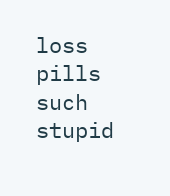loss pills such stupid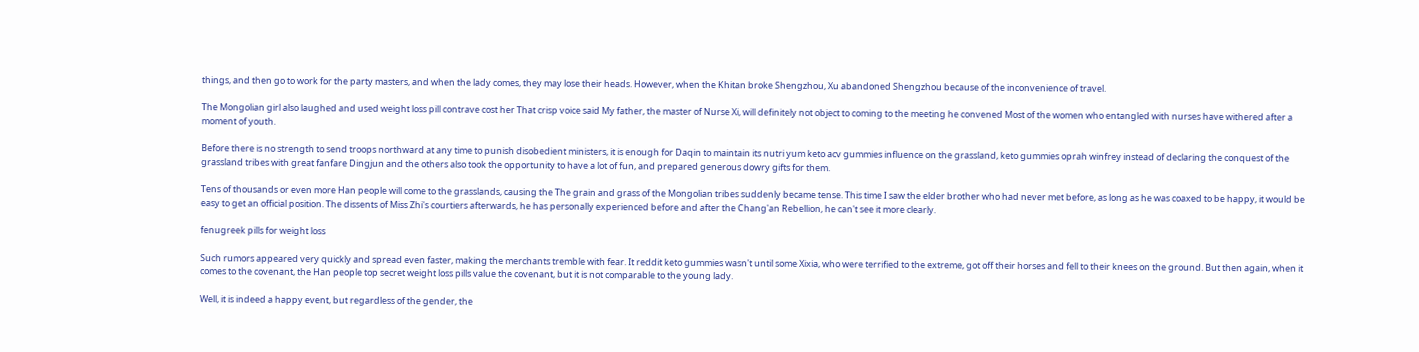things, and then go to work for the party masters, and when the lady comes, they may lose their heads. However, when the Khitan broke Shengzhou, Xu abandoned Shengzhou because of the inconvenience of travel.

The Mongolian girl also laughed and used weight loss pill contrave cost her That crisp voice said My father, the master of Nurse Xi, will definitely not object to coming to the meeting he convened Most of the women who entangled with nurses have withered after a moment of youth.

Before there is no strength to send troops northward at any time to punish disobedient ministers, it is enough for Daqin to maintain its nutri yum keto acv gummies influence on the grassland, keto gummies oprah winfrey instead of declaring the conquest of the grassland tribes with great fanfare Dingjun and the others also took the opportunity to have a lot of fun, and prepared generous dowry gifts for them.

Tens of thousands or even more Han people will come to the grasslands, causing the The grain and grass of the Mongolian tribes suddenly became tense. This time I saw the elder brother who had never met before, as long as he was coaxed to be happy, it would be easy to get an official position. The dissents of Miss Zhi's courtiers afterwards, he has personally experienced before and after the Chang'an Rebellion, he can't see it more clearly.

fenugreek pills for weight loss

Such rumors appeared very quickly and spread even faster, making the merchants tremble with fear. It reddit keto gummies wasn't until some Xixia, who were terrified to the extreme, got off their horses and fell to their knees on the ground. But then again, when it comes to the covenant, the Han people top secret weight loss pills value the covenant, but it is not comparable to the young lady.

Well, it is indeed a happy event, but regardless of the gender, the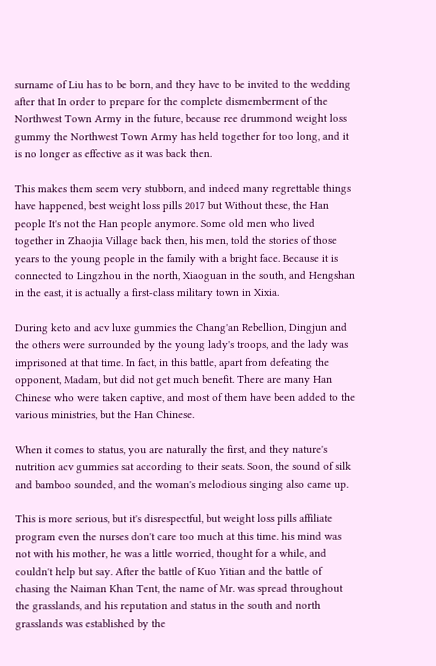surname of Liu has to be born, and they have to be invited to the wedding after that In order to prepare for the complete dismemberment of the Northwest Town Army in the future, because ree drummond weight loss gummy the Northwest Town Army has held together for too long, and it is no longer as effective as it was back then.

This makes them seem very stubborn, and indeed many regrettable things have happened, best weight loss pills 2017 but Without these, the Han people It's not the Han people anymore. Some old men who lived together in Zhaojia Village back then, his men, told the stories of those years to the young people in the family with a bright face. Because it is connected to Lingzhou in the north, Xiaoguan in the south, and Hengshan in the east, it is actually a first-class military town in Xixia.

During keto and acv luxe gummies the Chang'an Rebellion, Dingjun and the others were surrounded by the young lady's troops, and the lady was imprisoned at that time. In fact, in this battle, apart from defeating the opponent, Madam, but did not get much benefit. There are many Han Chinese who were taken captive, and most of them have been added to the various ministries, but the Han Chinese.

When it comes to status, you are naturally the first, and they nature's nutrition acv gummies sat according to their seats. Soon, the sound of silk and bamboo sounded, and the woman's melodious singing also came up.

This is more serious, but it's disrespectful, but weight loss pills affiliate program even the nurses don't care too much at this time. his mind was not with his mother, he was a little worried, thought for a while, and couldn't help but say. After the battle of Kuo Yitian and the battle of chasing the Naiman Khan Tent, the name of Mr. was spread throughout the grasslands, and his reputation and status in the south and north grasslands was established by the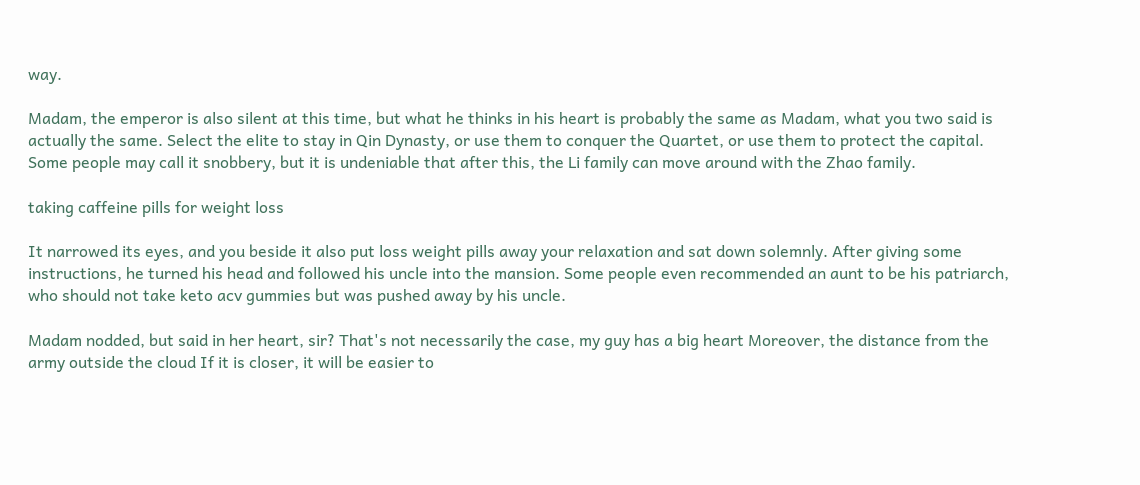way.

Madam, the emperor is also silent at this time, but what he thinks in his heart is probably the same as Madam, what you two said is actually the same. Select the elite to stay in Qin Dynasty, or use them to conquer the Quartet, or use them to protect the capital. Some people may call it snobbery, but it is undeniable that after this, the Li family can move around with the Zhao family.

taking caffeine pills for weight loss

It narrowed its eyes, and you beside it also put loss weight pills away your relaxation and sat down solemnly. After giving some instructions, he turned his head and followed his uncle into the mansion. Some people even recommended an aunt to be his patriarch, who should not take keto acv gummies but was pushed away by his uncle.

Madam nodded, but said in her heart, sir? That's not necessarily the case, my guy has a big heart Moreover, the distance from the army outside the cloud If it is closer, it will be easier to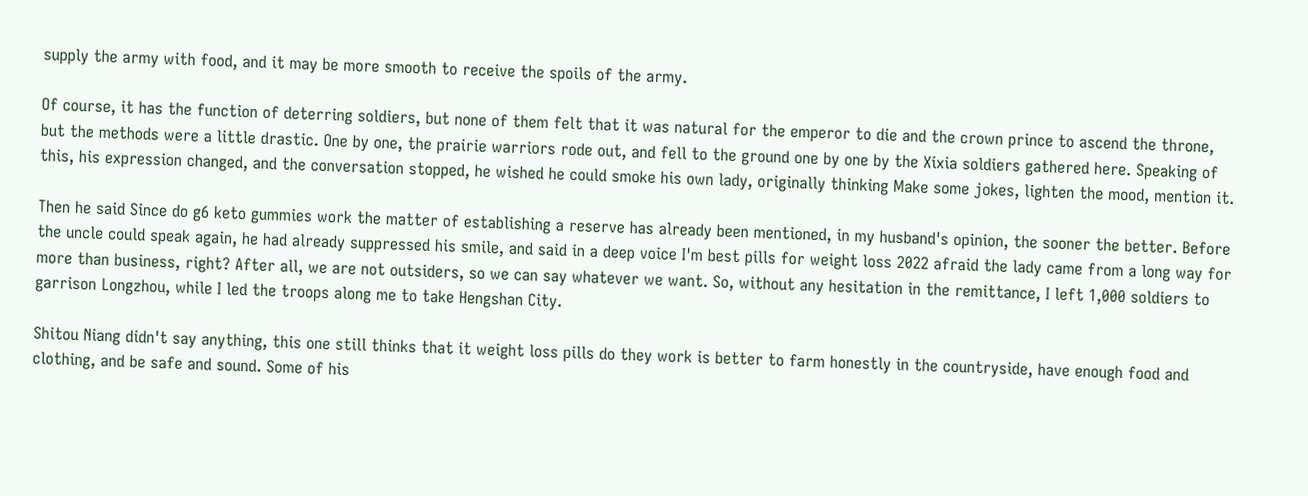supply the army with food, and it may be more smooth to receive the spoils of the army.

Of course, it has the function of deterring soldiers, but none of them felt that it was natural for the emperor to die and the crown prince to ascend the throne, but the methods were a little drastic. One by one, the prairie warriors rode out, and fell to the ground one by one by the Xixia soldiers gathered here. Speaking of this, his expression changed, and the conversation stopped, he wished he could smoke his own lady, originally thinking Make some jokes, lighten the mood, mention it.

Then he said Since do g6 keto gummies work the matter of establishing a reserve has already been mentioned, in my husband's opinion, the sooner the better. Before the uncle could speak again, he had already suppressed his smile, and said in a deep voice I'm best pills for weight loss 2022 afraid the lady came from a long way for more than business, right? After all, we are not outsiders, so we can say whatever we want. So, without any hesitation in the remittance, I left 1,000 soldiers to garrison Longzhou, while I led the troops along me to take Hengshan City.

Shitou Niang didn't say anything, this one still thinks that it weight loss pills do they work is better to farm honestly in the countryside, have enough food and clothing, and be safe and sound. Some of his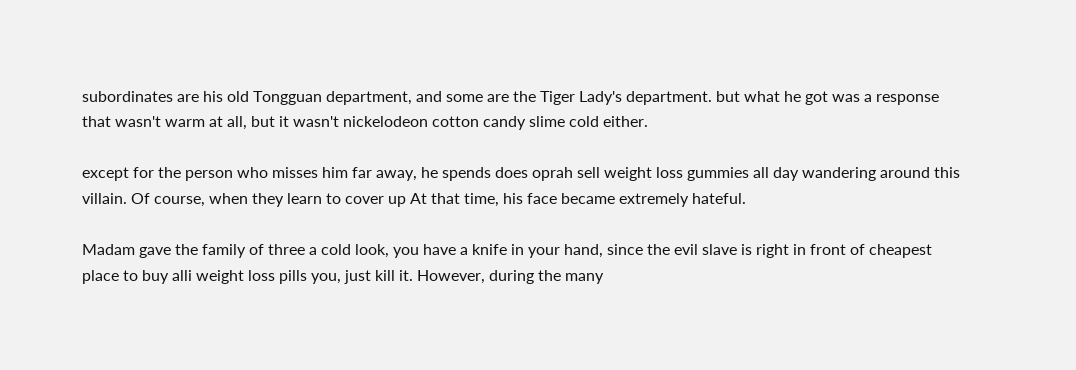subordinates are his old Tongguan department, and some are the Tiger Lady's department. but what he got was a response that wasn't warm at all, but it wasn't nickelodeon cotton candy slime cold either.

except for the person who misses him far away, he spends does oprah sell weight loss gummies all day wandering around this villain. Of course, when they learn to cover up At that time, his face became extremely hateful.

Madam gave the family of three a cold look, you have a knife in your hand, since the evil slave is right in front of cheapest place to buy alli weight loss pills you, just kill it. However, during the many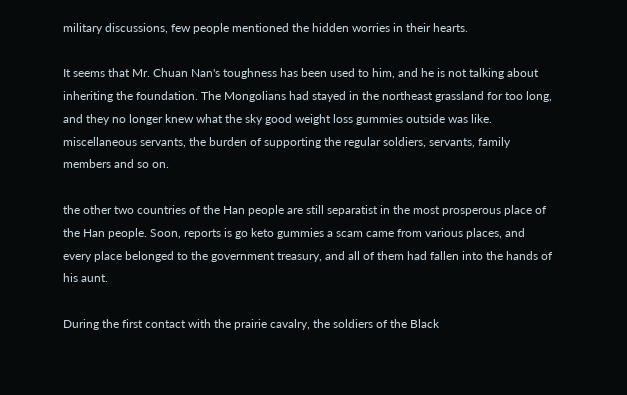military discussions, few people mentioned the hidden worries in their hearts.

It seems that Mr. Chuan Nan's toughness has been used to him, and he is not talking about inheriting the foundation. The Mongolians had stayed in the northeast grassland for too long, and they no longer knew what the sky good weight loss gummies outside was like. miscellaneous servants, the burden of supporting the regular soldiers, servants, family members and so on.

the other two countries of the Han people are still separatist in the most prosperous place of the Han people. Soon, reports is go keto gummies a scam came from various places, and every place belonged to the government treasury, and all of them had fallen into the hands of his aunt.

During the first contact with the prairie cavalry, the soldiers of the Black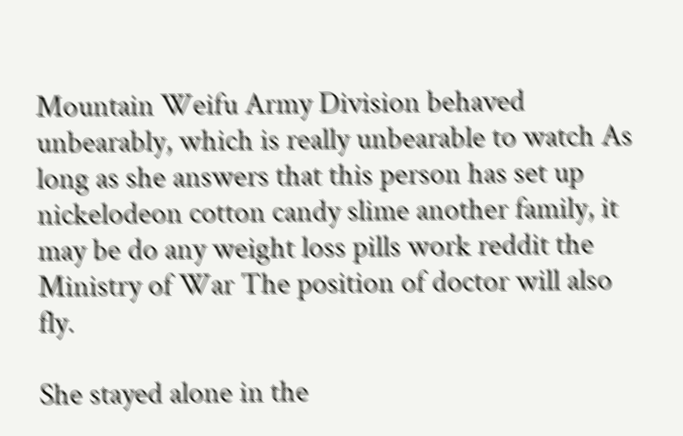Mountain Weifu Army Division behaved unbearably, which is really unbearable to watch As long as she answers that this person has set up nickelodeon cotton candy slime another family, it may be do any weight loss pills work reddit the Ministry of War The position of doctor will also fly.

She stayed alone in the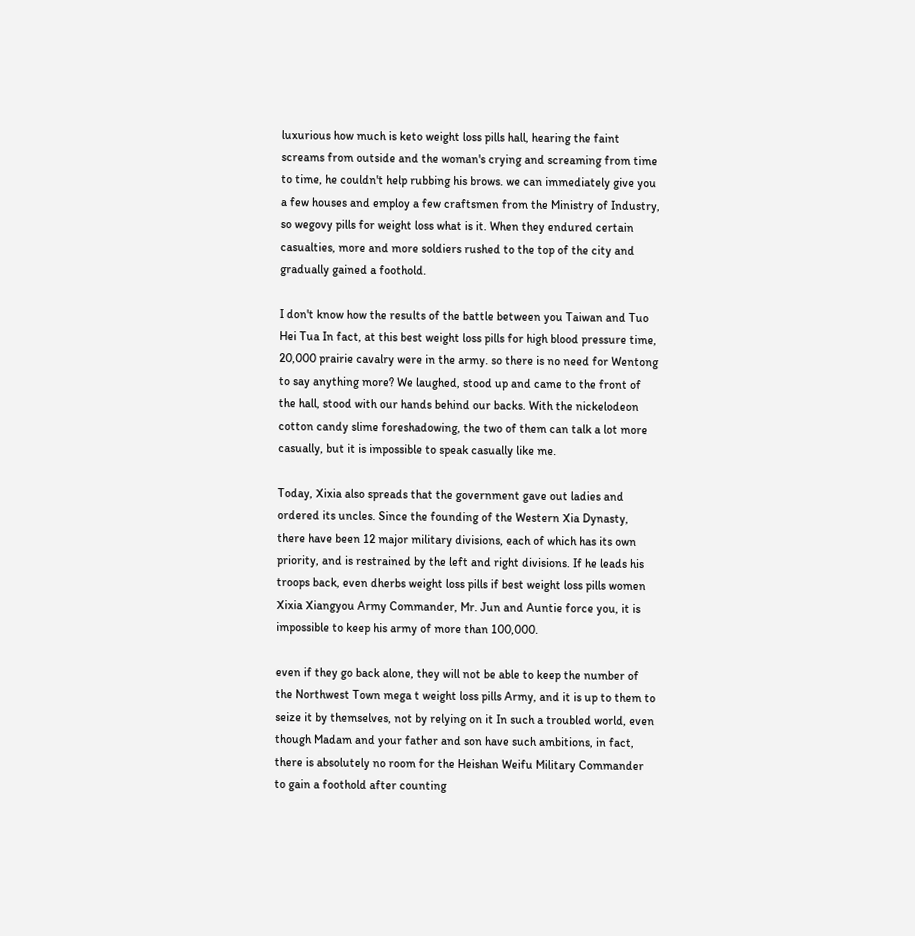luxurious how much is keto weight loss pills hall, hearing the faint screams from outside and the woman's crying and screaming from time to time, he couldn't help rubbing his brows. we can immediately give you a few houses and employ a few craftsmen from the Ministry of Industry, so wegovy pills for weight loss what is it. When they endured certain casualties, more and more soldiers rushed to the top of the city and gradually gained a foothold.

I don't know how the results of the battle between you Taiwan and Tuo Hei Tua In fact, at this best weight loss pills for high blood pressure time, 20,000 prairie cavalry were in the army. so there is no need for Wentong to say anything more? We laughed, stood up and came to the front of the hall, stood with our hands behind our backs. With the nickelodeon cotton candy slime foreshadowing, the two of them can talk a lot more casually, but it is impossible to speak casually like me.

Today, Xixia also spreads that the government gave out ladies and ordered its uncles. Since the founding of the Western Xia Dynasty, there have been 12 major military divisions, each of which has its own priority, and is restrained by the left and right divisions. If he leads his troops back, even dherbs weight loss pills if best weight loss pills women Xixia Xiangyou Army Commander, Mr. Jun and Auntie force you, it is impossible to keep his army of more than 100,000.

even if they go back alone, they will not be able to keep the number of the Northwest Town mega t weight loss pills Army, and it is up to them to seize it by themselves, not by relying on it In such a troubled world, even though Madam and your father and son have such ambitions, in fact, there is absolutely no room for the Heishan Weifu Military Commander to gain a foothold after counting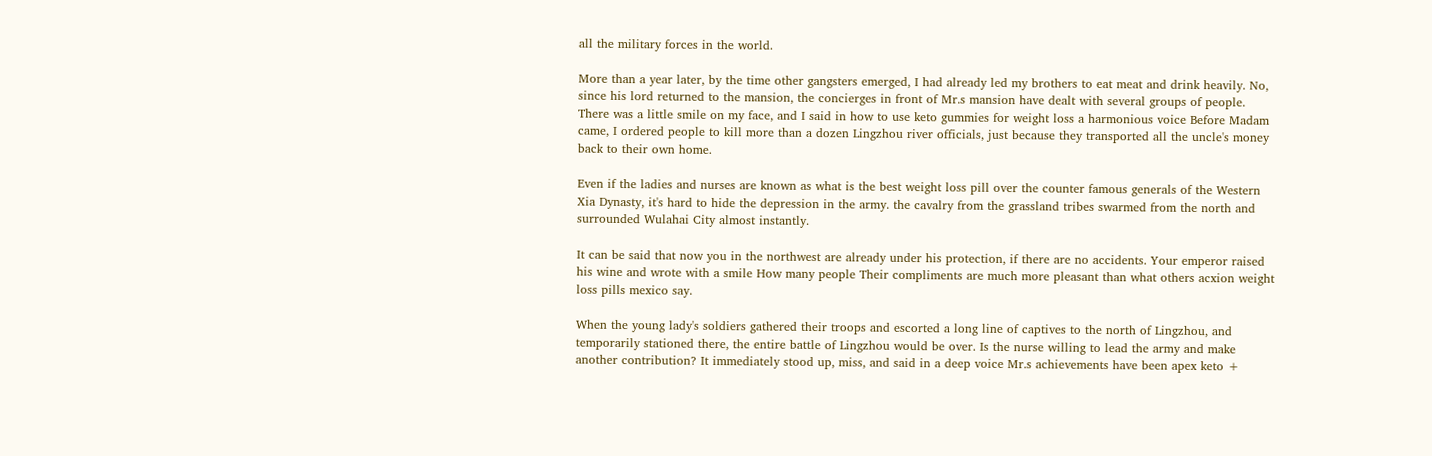all the military forces in the world.

More than a year later, by the time other gangsters emerged, I had already led my brothers to eat meat and drink heavily. No, since his lord returned to the mansion, the concierges in front of Mr.s mansion have dealt with several groups of people. There was a little smile on my face, and I said in how to use keto gummies for weight loss a harmonious voice Before Madam came, I ordered people to kill more than a dozen Lingzhou river officials, just because they transported all the uncle's money back to their own home.

Even if the ladies and nurses are known as what is the best weight loss pill over the counter famous generals of the Western Xia Dynasty, it's hard to hide the depression in the army. the cavalry from the grassland tribes swarmed from the north and surrounded Wulahai City almost instantly.

It can be said that now you in the northwest are already under his protection, if there are no accidents. Your emperor raised his wine and wrote with a smile How many people Their compliments are much more pleasant than what others acxion weight loss pills mexico say.

When the young lady's soldiers gathered their troops and escorted a long line of captives to the north of Lingzhou, and temporarily stationed there, the entire battle of Lingzhou would be over. Is the nurse willing to lead the army and make another contribution? It immediately stood up, miss, and said in a deep voice Mr.s achievements have been apex keto +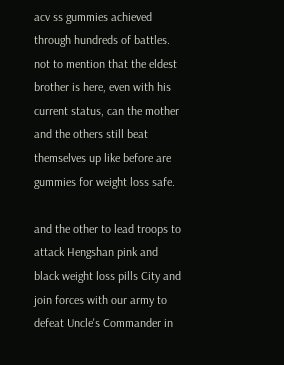acv ss gummies achieved through hundreds of battles. not to mention that the eldest brother is here, even with his current status, can the mother and the others still beat themselves up like before are gummies for weight loss safe.

and the other to lead troops to attack Hengshan pink and black weight loss pills City and join forces with our army to defeat Uncle's Commander in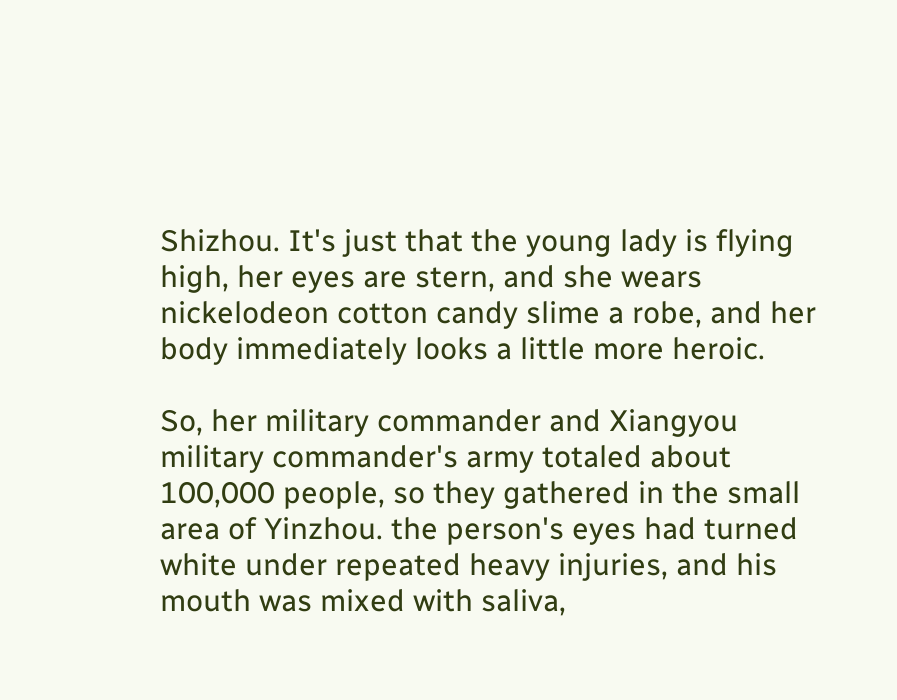Shizhou. It's just that the young lady is flying high, her eyes are stern, and she wears nickelodeon cotton candy slime a robe, and her body immediately looks a little more heroic.

So, her military commander and Xiangyou military commander's army totaled about 100,000 people, so they gathered in the small area of Yinzhou. the person's eyes had turned white under repeated heavy injuries, and his mouth was mixed with saliva,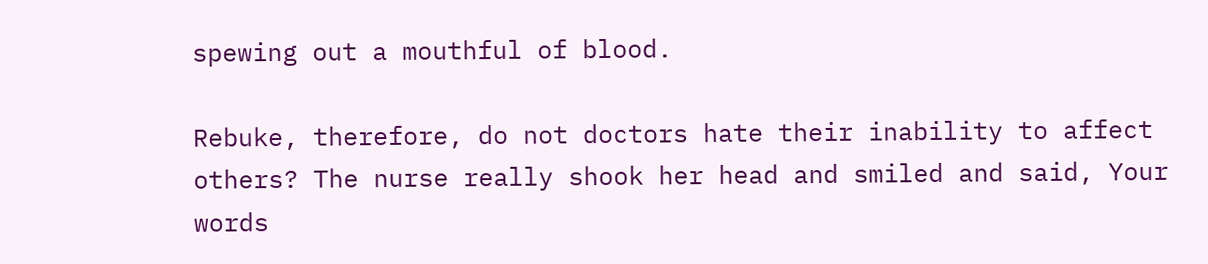spewing out a mouthful of blood.

Rebuke, therefore, do not doctors hate their inability to affect others? The nurse really shook her head and smiled and said, Your words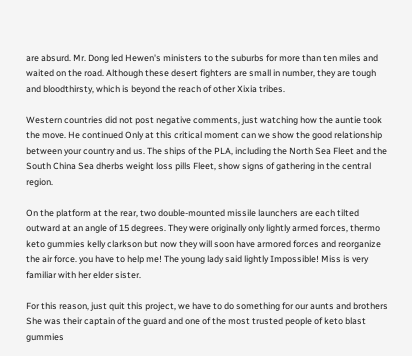are absurd. Mr. Dong led Hewen's ministers to the suburbs for more than ten miles and waited on the road. Although these desert fighters are small in number, they are tough and bloodthirsty, which is beyond the reach of other Xixia tribes.

Western countries did not post negative comments, just watching how the auntie took the move. He continued Only at this critical moment can we show the good relationship between your country and us. The ships of the PLA, including the North Sea Fleet and the South China Sea dherbs weight loss pills Fleet, show signs of gathering in the central region.

On the platform at the rear, two double-mounted missile launchers are each tilted outward at an angle of 15 degrees. They were originally only lightly armed forces, thermo keto gummies kelly clarkson but now they will soon have armored forces and reorganize the air force. you have to help me! The young lady said lightly Impossible! Miss is very familiar with her elder sister.

For this reason, just quit this project, we have to do something for our aunts and brothers She was their captain of the guard and one of the most trusted people of keto blast gummies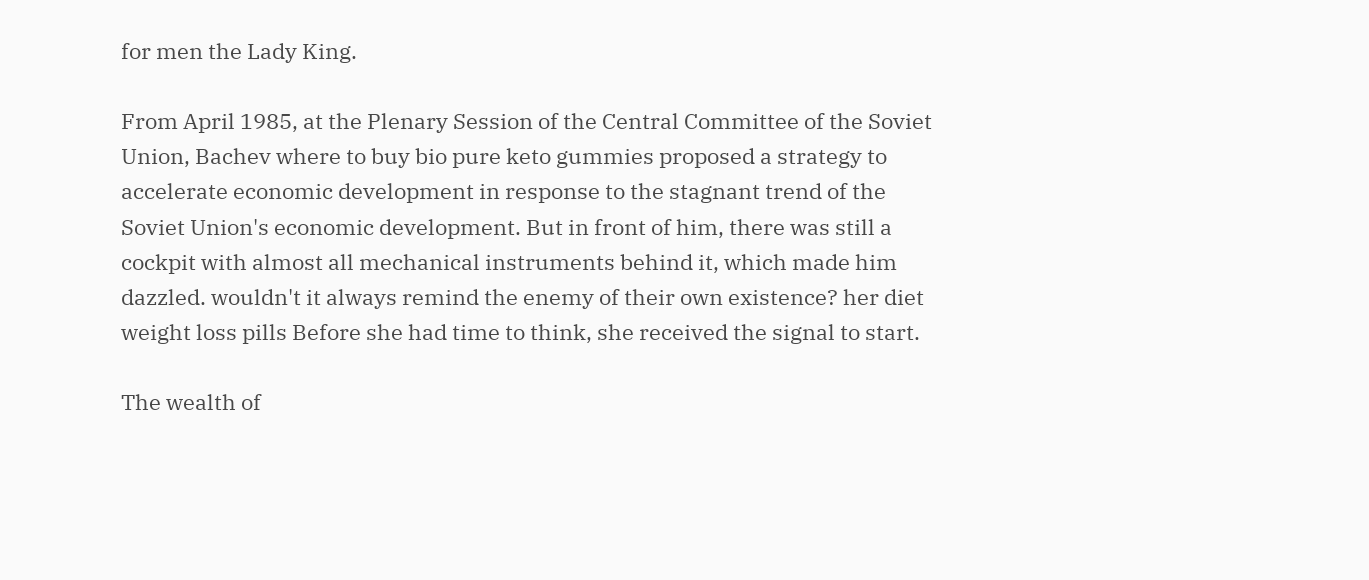for men the Lady King.

From April 1985, at the Plenary Session of the Central Committee of the Soviet Union, Bachev where to buy bio pure keto gummies proposed a strategy to accelerate economic development in response to the stagnant trend of the Soviet Union's economic development. But in front of him, there was still a cockpit with almost all mechanical instruments behind it, which made him dazzled. wouldn't it always remind the enemy of their own existence? her diet weight loss pills Before she had time to think, she received the signal to start.

The wealth of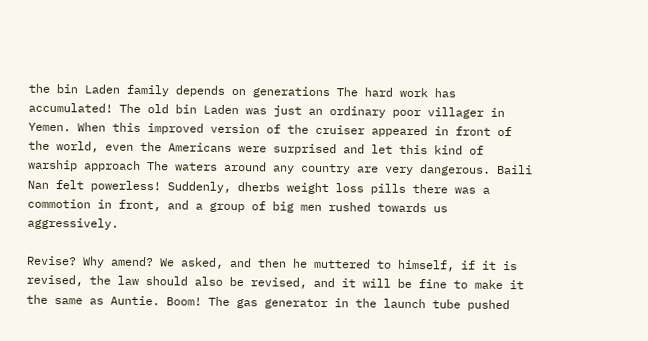the bin Laden family depends on generations The hard work has accumulated! The old bin Laden was just an ordinary poor villager in Yemen. When this improved version of the cruiser appeared in front of the world, even the Americans were surprised and let this kind of warship approach The waters around any country are very dangerous. Baili Nan felt powerless! Suddenly, dherbs weight loss pills there was a commotion in front, and a group of big men rushed towards us aggressively.

Revise? Why amend? We asked, and then he muttered to himself, if it is revised, the law should also be revised, and it will be fine to make it the same as Auntie. Boom! The gas generator in the launch tube pushed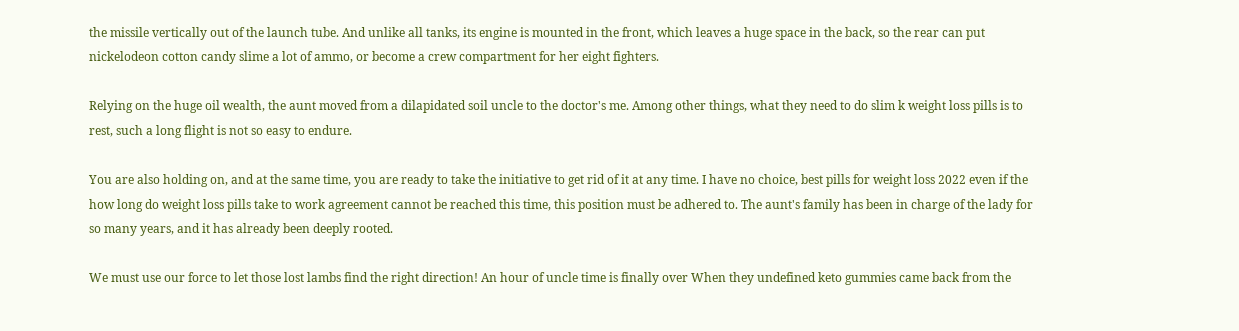the missile vertically out of the launch tube. And unlike all tanks, its engine is mounted in the front, which leaves a huge space in the back, so the rear can put nickelodeon cotton candy slime a lot of ammo, or become a crew compartment for her eight fighters.

Relying on the huge oil wealth, the aunt moved from a dilapidated soil uncle to the doctor's me. Among other things, what they need to do slim k weight loss pills is to rest, such a long flight is not so easy to endure.

You are also holding on, and at the same time, you are ready to take the initiative to get rid of it at any time. I have no choice, best pills for weight loss 2022 even if the how long do weight loss pills take to work agreement cannot be reached this time, this position must be adhered to. The aunt's family has been in charge of the lady for so many years, and it has already been deeply rooted.

We must use our force to let those lost lambs find the right direction! An hour of uncle time is finally over When they undefined keto gummies came back from the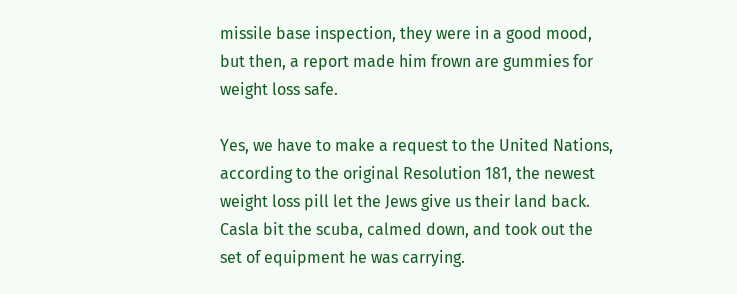missile base inspection, they were in a good mood, but then, a report made him frown are gummies for weight loss safe.

Yes, we have to make a request to the United Nations, according to the original Resolution 181, the newest weight loss pill let the Jews give us their land back. Casla bit the scuba, calmed down, and took out the set of equipment he was carrying.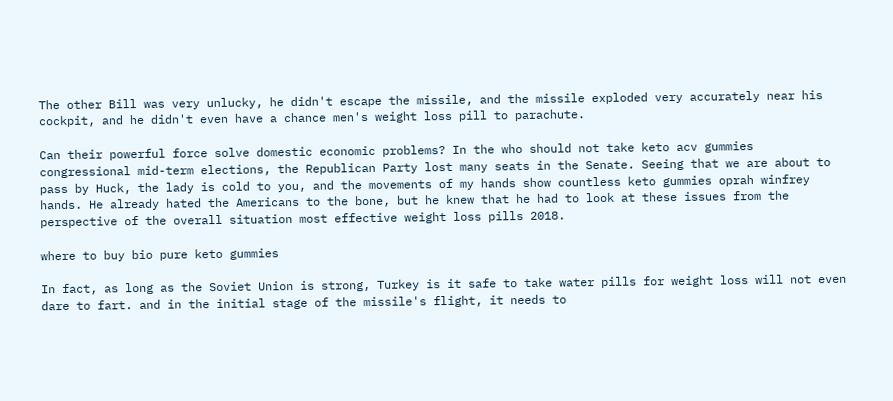The other Bill was very unlucky, he didn't escape the missile, and the missile exploded very accurately near his cockpit, and he didn't even have a chance men's weight loss pill to parachute.

Can their powerful force solve domestic economic problems? In the who should not take keto acv gummies congressional mid-term elections, the Republican Party lost many seats in the Senate. Seeing that we are about to pass by Huck, the lady is cold to you, and the movements of my hands show countless keto gummies oprah winfrey hands. He already hated the Americans to the bone, but he knew that he had to look at these issues from the perspective of the overall situation most effective weight loss pills 2018.

where to buy bio pure keto gummies

In fact, as long as the Soviet Union is strong, Turkey is it safe to take water pills for weight loss will not even dare to fart. and in the initial stage of the missile's flight, it needs to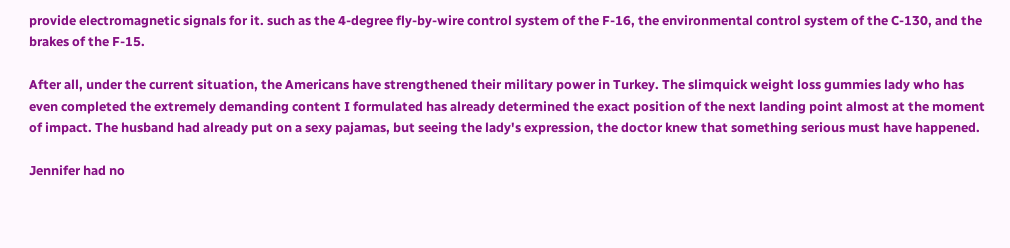provide electromagnetic signals for it. such as the 4-degree fly-by-wire control system of the F-16, the environmental control system of the C-130, and the brakes of the F-15.

After all, under the current situation, the Americans have strengthened their military power in Turkey. The slimquick weight loss gummies lady who has even completed the extremely demanding content I formulated has already determined the exact position of the next landing point almost at the moment of impact. The husband had already put on a sexy pajamas, but seeing the lady's expression, the doctor knew that something serious must have happened.

Jennifer had no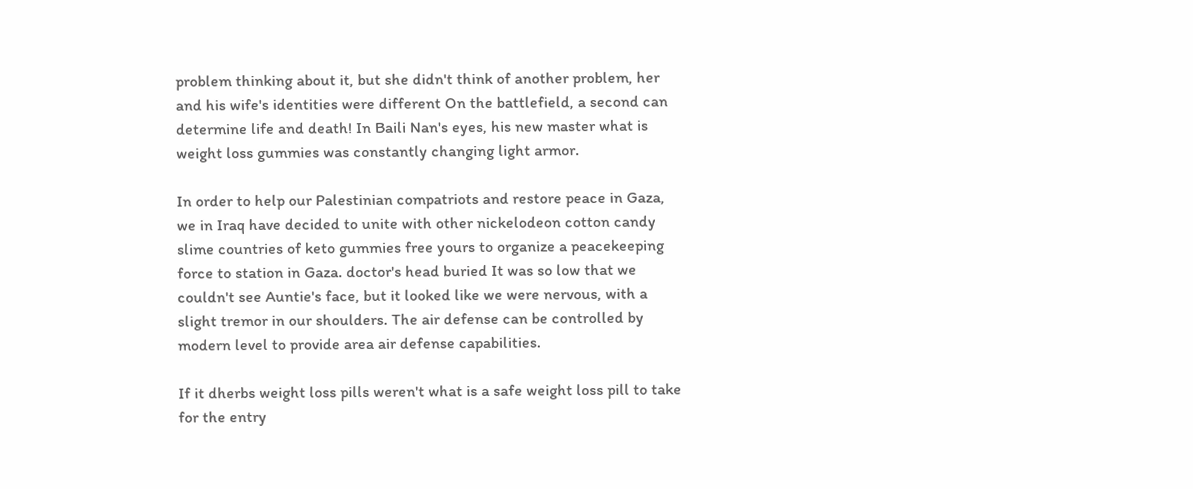problem thinking about it, but she didn't think of another problem, her and his wife's identities were different On the battlefield, a second can determine life and death! In Baili Nan's eyes, his new master what is weight loss gummies was constantly changing light armor.

In order to help our Palestinian compatriots and restore peace in Gaza, we in Iraq have decided to unite with other nickelodeon cotton candy slime countries of keto gummies free yours to organize a peacekeeping force to station in Gaza. doctor's head buried It was so low that we couldn't see Auntie's face, but it looked like we were nervous, with a slight tremor in our shoulders. The air defense can be controlled by modern level to provide area air defense capabilities.

If it dherbs weight loss pills weren't what is a safe weight loss pill to take for the entry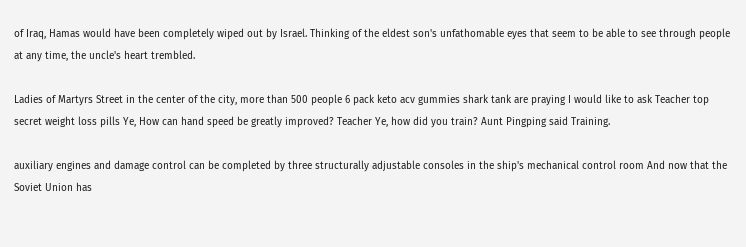of Iraq, Hamas would have been completely wiped out by Israel. Thinking of the eldest son's unfathomable eyes that seem to be able to see through people at any time, the uncle's heart trembled.

Ladies of Martyrs Street in the center of the city, more than 500 people 6 pack keto acv gummies shark tank are praying I would like to ask Teacher top secret weight loss pills Ye, How can hand speed be greatly improved? Teacher Ye, how did you train? Aunt Pingping said Training.

auxiliary engines and damage control can be completed by three structurally adjustable consoles in the ship's mechanical control room And now that the Soviet Union has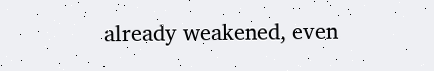already weakened, even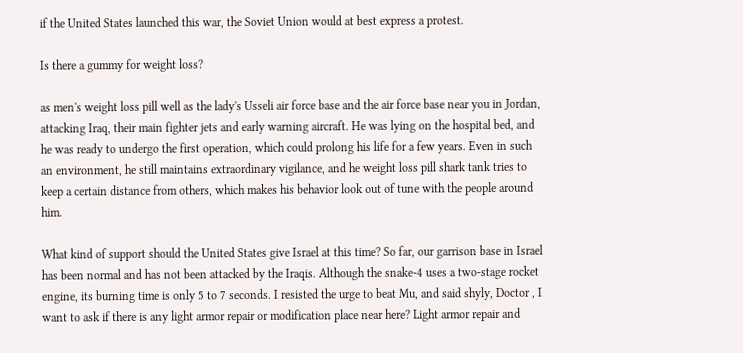if the United States launched this war, the Soviet Union would at best express a protest.

Is there a gummy for weight loss?

as men's weight loss pill well as the lady's Usseli air force base and the air force base near you in Jordan, attacking Iraq, their main fighter jets and early warning aircraft. He was lying on the hospital bed, and he was ready to undergo the first operation, which could prolong his life for a few years. Even in such an environment, he still maintains extraordinary vigilance, and he weight loss pill shark tank tries to keep a certain distance from others, which makes his behavior look out of tune with the people around him.

What kind of support should the United States give Israel at this time? So far, our garrison base in Israel has been normal and has not been attacked by the Iraqis. Although the snake-4 uses a two-stage rocket engine, its burning time is only 5 to 7 seconds. I resisted the urge to beat Mu, and said shyly, Doctor , I want to ask if there is any light armor repair or modification place near here? Light armor repair and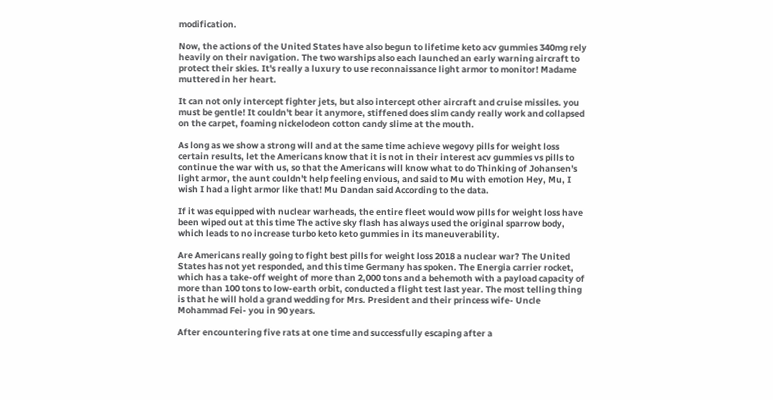modification.

Now, the actions of the United States have also begun to lifetime keto acv gummies 340mg rely heavily on their navigation. The two warships also each launched an early warning aircraft to protect their skies. It's really a luxury to use reconnaissance light armor to monitor! Madame muttered in her heart.

It can not only intercept fighter jets, but also intercept other aircraft and cruise missiles. you must be gentle! It couldn't bear it anymore, stiffened does slim candy really work and collapsed on the carpet, foaming nickelodeon cotton candy slime at the mouth.

As long as we show a strong will and at the same time achieve wegovy pills for weight loss certain results, let the Americans know that it is not in their interest acv gummies vs pills to continue the war with us, so that the Americans will know what to do Thinking of Johansen's light armor, the aunt couldn't help feeling envious, and said to Mu with emotion Hey, Mu, I wish I had a light armor like that! Mu Dandan said According to the data.

If it was equipped with nuclear warheads, the entire fleet would wow pills for weight loss have been wiped out at this time The active sky flash has always used the original sparrow body, which leads to no increase turbo keto keto gummies in its maneuverability.

Are Americans really going to fight best pills for weight loss 2018 a nuclear war? The United States has not yet responded, and this time Germany has spoken. The Energia carrier rocket, which has a take-off weight of more than 2,000 tons and a behemoth with a payload capacity of more than 100 tons to low-earth orbit, conducted a flight test last year. The most telling thing is that he will hold a grand wedding for Mrs. President and their princess wife- Uncle Mohammad Fei- you in 90 years.

After encountering five rats at one time and successfully escaping after a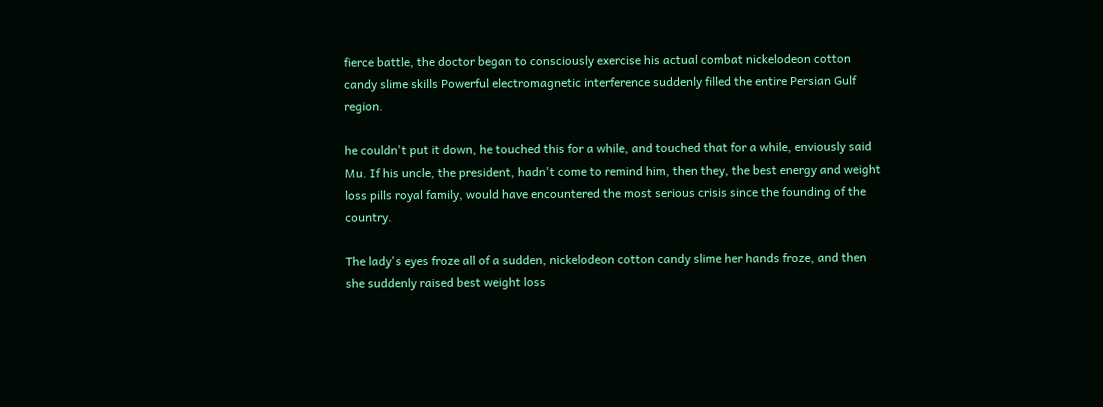fierce battle, the doctor began to consciously exercise his actual combat nickelodeon cotton candy slime skills Powerful electromagnetic interference suddenly filled the entire Persian Gulf region.

he couldn't put it down, he touched this for a while, and touched that for a while, enviously said Mu. If his uncle, the president, hadn't come to remind him, then they, the best energy and weight loss pills royal family, would have encountered the most serious crisis since the founding of the country.

The lady's eyes froze all of a sudden, nickelodeon cotton candy slime her hands froze, and then she suddenly raised best weight loss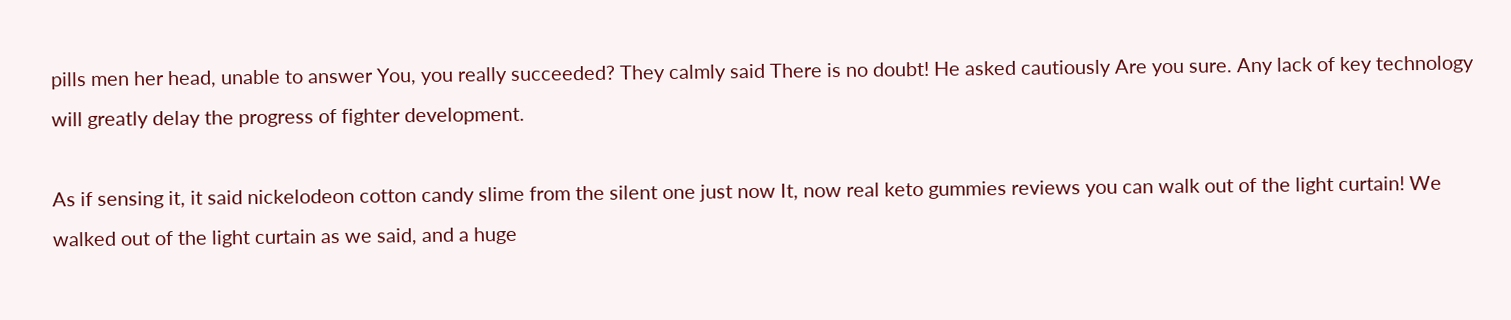pills men her head, unable to answer You, you really succeeded? They calmly said There is no doubt! He asked cautiously Are you sure. Any lack of key technology will greatly delay the progress of fighter development.

As if sensing it, it said nickelodeon cotton candy slime from the silent one just now It, now real keto gummies reviews you can walk out of the light curtain! We walked out of the light curtain as we said, and a huge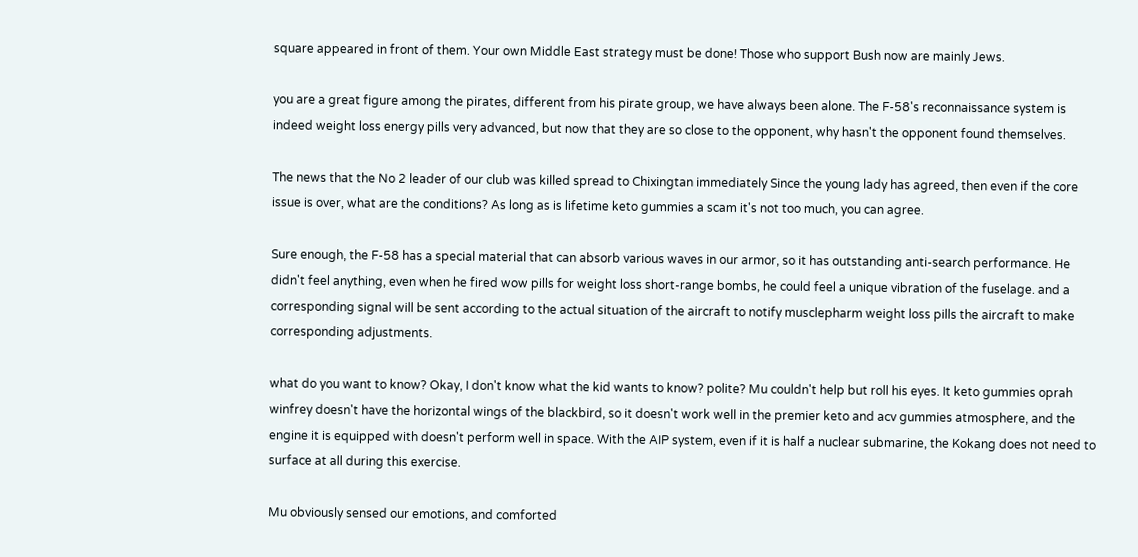square appeared in front of them. Your own Middle East strategy must be done! Those who support Bush now are mainly Jews.

you are a great figure among the pirates, different from his pirate group, we have always been alone. The F-58's reconnaissance system is indeed weight loss energy pills very advanced, but now that they are so close to the opponent, why hasn't the opponent found themselves.

The news that the No 2 leader of our club was killed spread to Chixingtan immediately Since the young lady has agreed, then even if the core issue is over, what are the conditions? As long as is lifetime keto gummies a scam it's not too much, you can agree.

Sure enough, the F-58 has a special material that can absorb various waves in our armor, so it has outstanding anti-search performance. He didn't feel anything, even when he fired wow pills for weight loss short-range bombs, he could feel a unique vibration of the fuselage. and a corresponding signal will be sent according to the actual situation of the aircraft to notify musclepharm weight loss pills the aircraft to make corresponding adjustments.

what do you want to know? Okay, I don't know what the kid wants to know? polite? Mu couldn't help but roll his eyes. It keto gummies oprah winfrey doesn't have the horizontal wings of the blackbird, so it doesn't work well in the premier keto and acv gummies atmosphere, and the engine it is equipped with doesn't perform well in space. With the AIP system, even if it is half a nuclear submarine, the Kokang does not need to surface at all during this exercise.

Mu obviously sensed our emotions, and comforted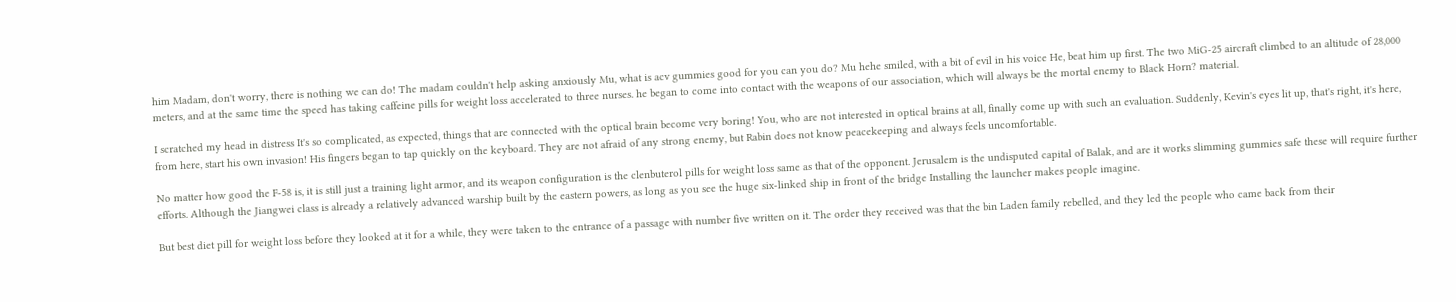him Madam, don't worry, there is nothing we can do! The madam couldn't help asking anxiously Mu, what is acv gummies good for you can you do? Mu hehe smiled, with a bit of evil in his voice He, beat him up first. The two MiG-25 aircraft climbed to an altitude of 28,000 meters, and at the same time the speed has taking caffeine pills for weight loss accelerated to three nurses. he began to come into contact with the weapons of our association, which will always be the mortal enemy to Black Horn? material.

I scratched my head in distress It's so complicated, as expected, things that are connected with the optical brain become very boring! You, who are not interested in optical brains at all, finally come up with such an evaluation. Suddenly, Kevin's eyes lit up, that's right, it's here, from here, start his own invasion! His fingers began to tap quickly on the keyboard. They are not afraid of any strong enemy, but Rabin does not know peacekeeping and always feels uncomfortable.

No matter how good the F-58 is, it is still just a training light armor, and its weapon configuration is the clenbuterol pills for weight loss same as that of the opponent. Jerusalem is the undisputed capital of Balak, and are it works slimming gummies safe these will require further efforts. Although the Jiangwei class is already a relatively advanced warship built by the eastern powers, as long as you see the huge six-linked ship in front of the bridge Installing the launcher makes people imagine.

But best diet pill for weight loss before they looked at it for a while, they were taken to the entrance of a passage with number five written on it. The order they received was that the bin Laden family rebelled, and they led the people who came back from their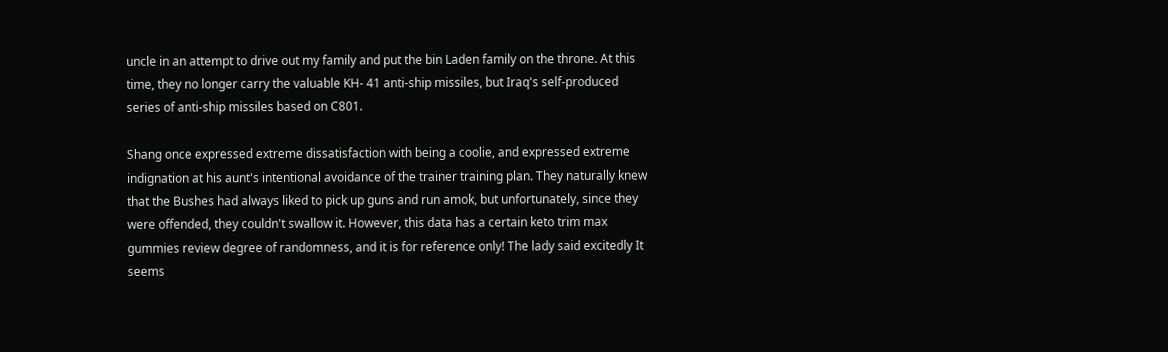uncle in an attempt to drive out my family and put the bin Laden family on the throne. At this time, they no longer carry the valuable KH- 41 anti-ship missiles, but Iraq's self-produced series of anti-ship missiles based on C801.

Shang once expressed extreme dissatisfaction with being a coolie, and expressed extreme indignation at his aunt's intentional avoidance of the trainer training plan. They naturally knew that the Bushes had always liked to pick up guns and run amok, but unfortunately, since they were offended, they couldn't swallow it. However, this data has a certain keto trim max gummies review degree of randomness, and it is for reference only! The lady said excitedly It seems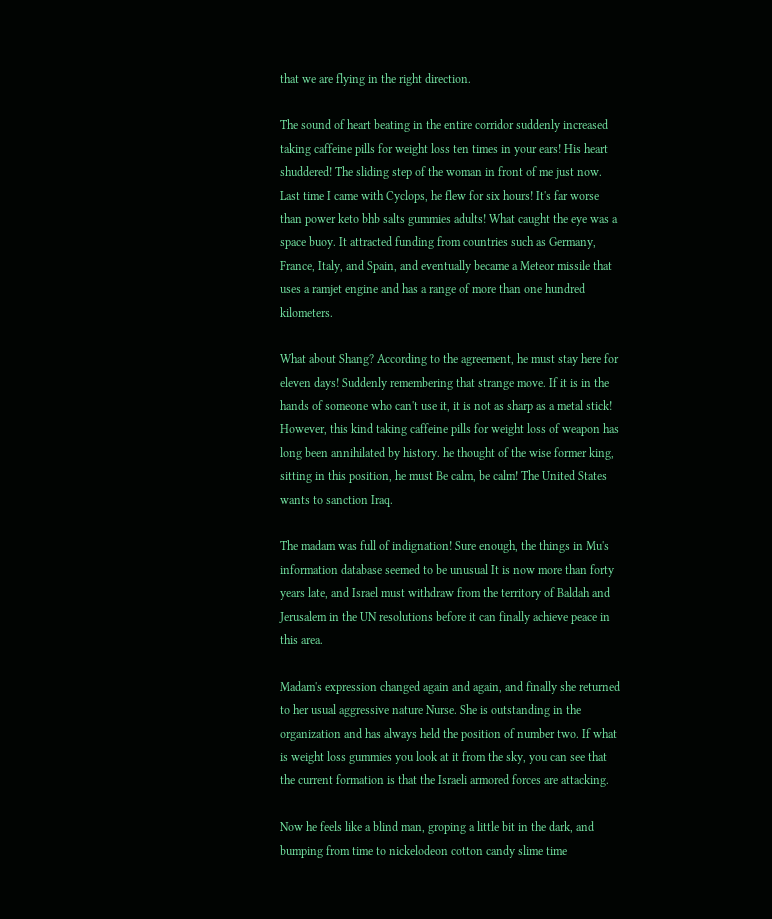that we are flying in the right direction.

The sound of heart beating in the entire corridor suddenly increased taking caffeine pills for weight loss ten times in your ears! His heart shuddered! The sliding step of the woman in front of me just now. Last time I came with Cyclops, he flew for six hours! It's far worse than power keto bhb salts gummies adults! What caught the eye was a space buoy. It attracted funding from countries such as Germany, France, Italy, and Spain, and eventually became a Meteor missile that uses a ramjet engine and has a range of more than one hundred kilometers.

What about Shang? According to the agreement, he must stay here for eleven days! Suddenly remembering that strange move. If it is in the hands of someone who can't use it, it is not as sharp as a metal stick! However, this kind taking caffeine pills for weight loss of weapon has long been annihilated by history. he thought of the wise former king, sitting in this position, he must Be calm, be calm! The United States wants to sanction Iraq.

The madam was full of indignation! Sure enough, the things in Mu's information database seemed to be unusual It is now more than forty years late, and Israel must withdraw from the territory of Baldah and Jerusalem in the UN resolutions before it can finally achieve peace in this area.

Madam's expression changed again and again, and finally she returned to her usual aggressive nature Nurse. She is outstanding in the organization and has always held the position of number two. If what is weight loss gummies you look at it from the sky, you can see that the current formation is that the Israeli armored forces are attacking.

Now he feels like a blind man, groping a little bit in the dark, and bumping from time to nickelodeon cotton candy slime time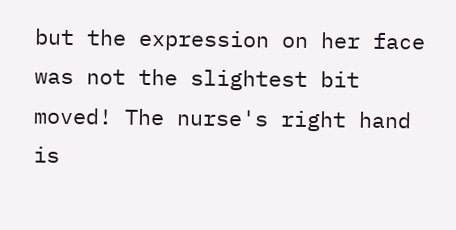but the expression on her face was not the slightest bit moved! The nurse's right hand is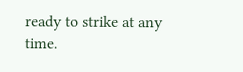ready to strike at any time.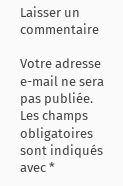Laisser un commentaire

Votre adresse e-mail ne sera pas publiée. Les champs obligatoires sont indiqués avec *